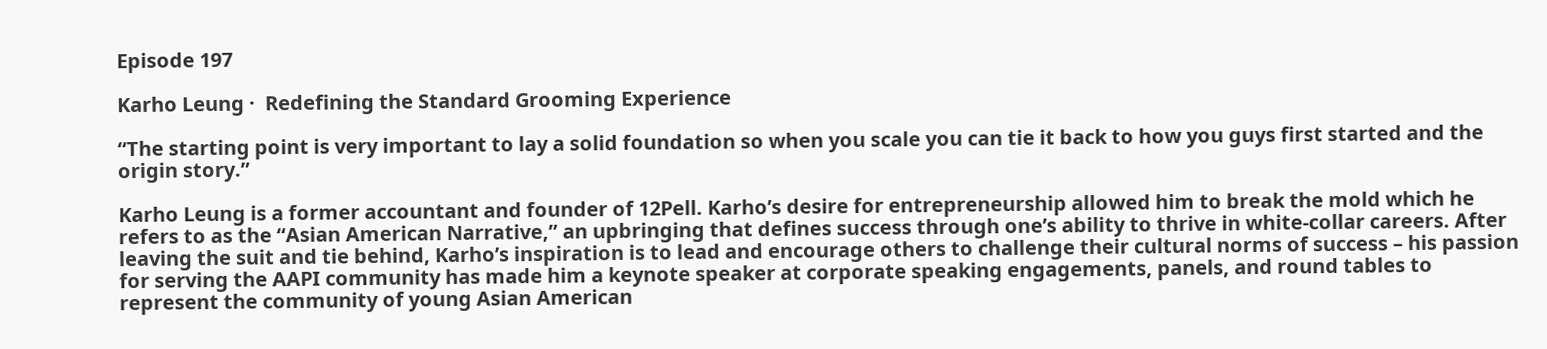Episode 197

Karho Leung ·  Redefining the Standard Grooming Experience

“The starting point is very important to lay a solid foundation so when you scale you can tie it back to how you guys first started and the origin story.”

Karho Leung is a former accountant and founder of 12Pell. Karho’s desire for entrepreneurship allowed him to break the mold which he refers to as the “Asian American Narrative,” an upbringing that defines success through one’s ability to thrive in white-collar careers. After leaving the suit and tie behind, Karho’s inspiration is to lead and encourage others to challenge their cultural norms of success – his passion for serving the AAPI community has made him a keynote speaker at corporate speaking engagements, panels, and round tables to represent the community of young Asian American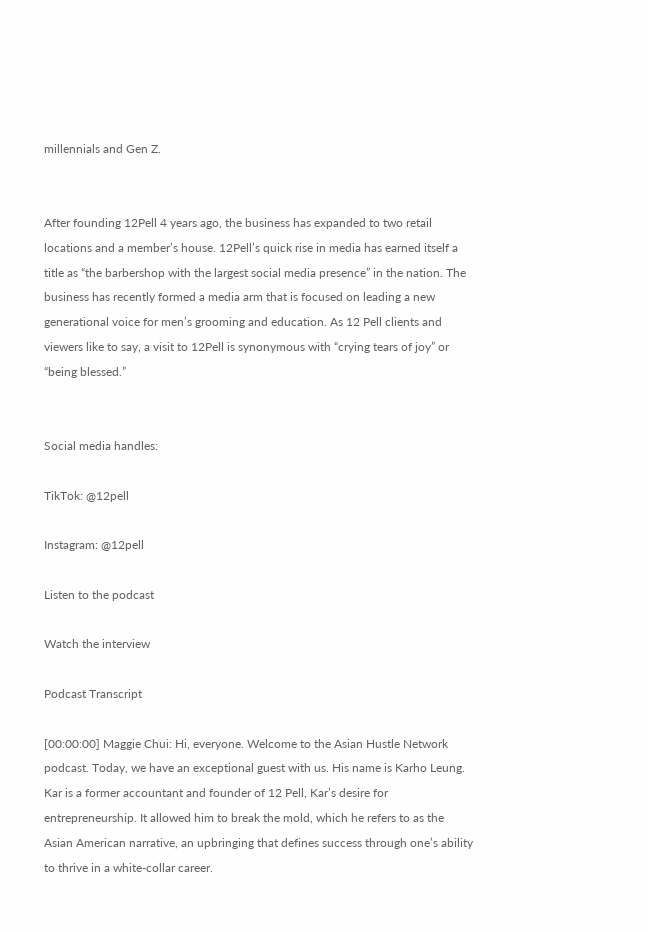millennials and Gen Z.


After founding 12Pell 4 years ago, the business has expanded to two retail locations and a member’s house. 12Pell’s quick rise in media has earned itself a title as “the barbershop with the largest social media presence” in the nation. The business has recently formed a media arm that is focused on leading a new generational voice for men’s grooming and education. As 12 Pell clients and viewers like to say, a visit to 12Pell is synonymous with “crying tears of joy” or “being blessed.”


Social media handles:

TikTok: @12pell

Instagram: @12pell

Listen to the podcast

Watch the interview

Podcast Transcript

[00:00:00] Maggie Chui: Hi, everyone. Welcome to the Asian Hustle Network podcast. Today, we have an exceptional guest with us. His name is Karho Leung. Kar is a former accountant and founder of 12 Pell, Kar’s desire for entrepreneurship. It allowed him to break the mold, which he refers to as the Asian American narrative, an upbringing that defines success through one’s ability to thrive in a white-collar career.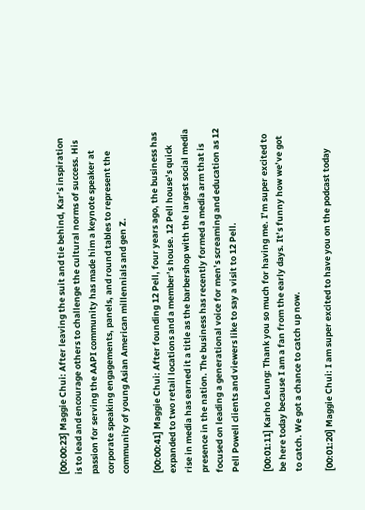[00:00:23] Maggie Chui: After leaving the suit and tie behind, Kar’s inspiration is to lead and encourage others to challenge the cultural norms of success. His passion for serving the AAPI community has made him a keynote speaker at corporate speaking engagements, panels, and round tables to represent the community of young Asian American millennials and gen Z.

[00:00:41] Maggie Chui: After founding 12 Pell, four years ago, the business has expanded to two retail locations and a member’s house. 12 Pell house’s quick rise in media has earned it a title as the barbershop with the largest social media presence in the nation. The business has recently formed a media arm that is focused on leading a generational voice for men’s screaming and education as 12 Pell Powell clients and viewers like to say a visit to 12 Pell.

[00:01:11] Karho Leung: Thank you so much for having me. I’m super excited to be here today because I am a fan from the early days. It’s funny how we’ve got to catch. We got a chance to catch up now.

[00:01:20] Maggie Chui: I am super excited to have you on the podcast today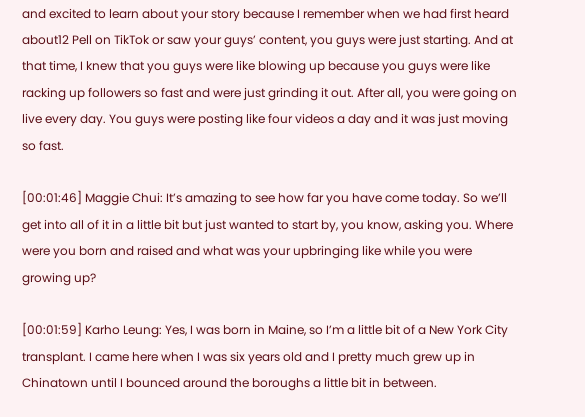and excited to learn about your story because I remember when we had first heard about12 Pell on TikTok or saw your guys’ content, you guys were just starting. And at that time, I knew that you guys were like blowing up because you guys were like racking up followers so fast and were just grinding it out. After all, you were going on live every day. You guys were posting like four videos a day and it was just moving so fast.

[00:01:46] Maggie Chui: It’s amazing to see how far you have come today. So we’ll get into all of it in a little bit but just wanted to start by, you know, asking you. Where were you born and raised and what was your upbringing like while you were growing up?

[00:01:59] Karho Leung: Yes, I was born in Maine, so I’m a little bit of a New York City transplant. I came here when I was six years old and I pretty much grew up in Chinatown until I bounced around the boroughs a little bit in between.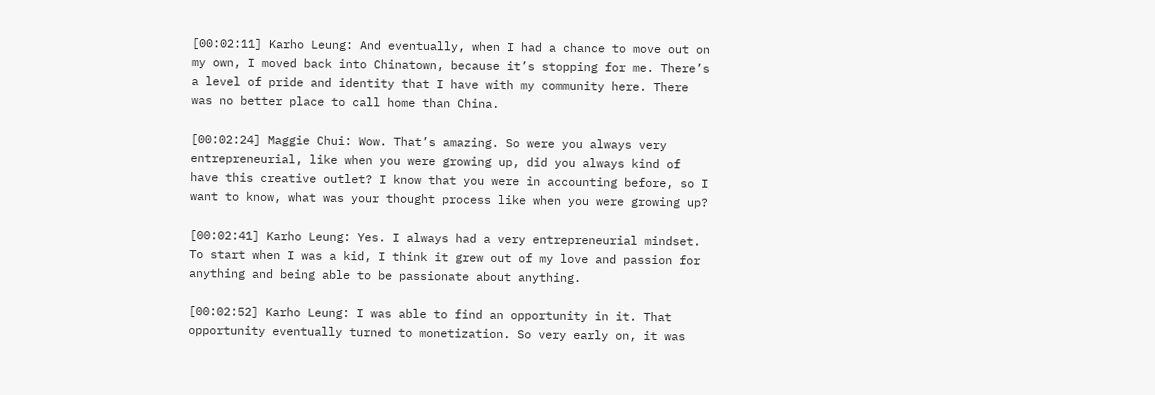[00:02:11] Karho Leung: And eventually, when I had a chance to move out on my own, I moved back into Chinatown, because it’s stopping for me. There’s a level of pride and identity that I have with my community here. There was no better place to call home than China.

[00:02:24] Maggie Chui: Wow. That’s amazing. So were you always very entrepreneurial, like when you were growing up, did you always kind of have this creative outlet? I know that you were in accounting before, so I want to know, what was your thought process like when you were growing up?

[00:02:41] Karho Leung: Yes. I always had a very entrepreneurial mindset. To start when I was a kid, I think it grew out of my love and passion for anything and being able to be passionate about anything.

[00:02:52] Karho Leung: I was able to find an opportunity in it. That opportunity eventually turned to monetization. So very early on, it was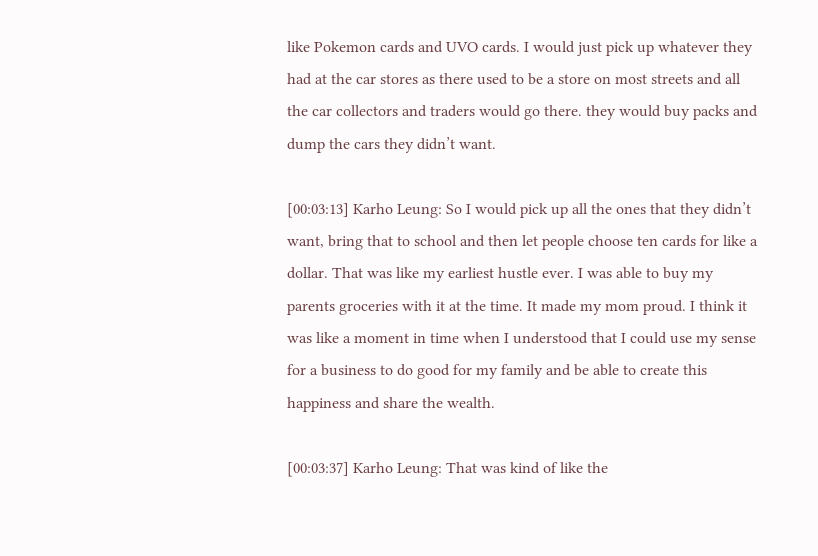like Pokemon cards and UVO cards. I would just pick up whatever they had at the car stores as there used to be a store on most streets and all the car collectors and traders would go there. they would buy packs and dump the cars they didn’t want.

[00:03:13] Karho Leung: So I would pick up all the ones that they didn’t want, bring that to school and then let people choose ten cards for like a dollar. That was like my earliest hustle ever. I was able to buy my parents groceries with it at the time. It made my mom proud. I think it was like a moment in time when I understood that I could use my sense for a business to do good for my family and be able to create this happiness and share the wealth.

[00:03:37] Karho Leung: That was kind of like the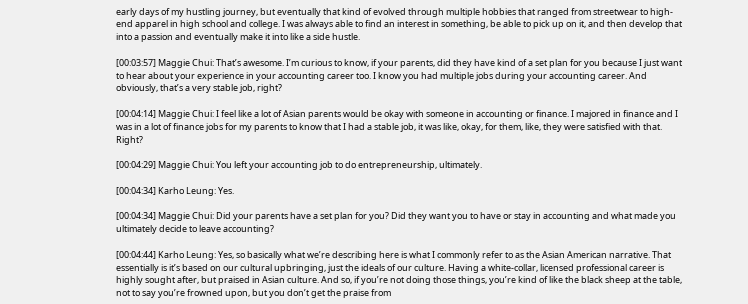early days of my hustling journey, but eventually that kind of evolved through multiple hobbies that ranged from streetwear to high-end apparel in high school and college. I was always able to find an interest in something, be able to pick up on it, and then develop that into a passion and eventually make it into like a side hustle.

[00:03:57] Maggie Chui: That’s awesome. I’m curious to know, if your parents, did they have kind of a set plan for you because I just want to hear about your experience in your accounting career too. I know you had multiple jobs during your accounting career. And obviously, that’s a very stable job, right?

[00:04:14] Maggie Chui: I feel like a lot of Asian parents would be okay with someone in accounting or finance. I majored in finance and I was in a lot of finance jobs for my parents to know that I had a stable job, it was like, okay, for them, like, they were satisfied with that. Right?

[00:04:29] Maggie Chui: You left your accounting job to do entrepreneurship, ultimately.

[00:04:34] Karho Leung: Yes.

[00:04:34] Maggie Chui: Did your parents have a set plan for you? Did they want you to have or stay in accounting and what made you ultimately decide to leave accounting?

[00:04:44] Karho Leung: Yes, so basically what we’re describing here is what I commonly refer to as the Asian American narrative. That essentially is it’s based on our cultural upbringing, just the ideals of our culture. Having a white-collar, licensed professional career is highly sought after, but praised in Asian culture. And so, if you’re not doing those things, you’re kind of like the black sheep at the table, not to say you’re frowned upon, but you don’t get the praise from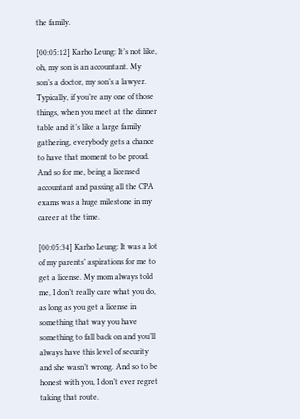the family.

[00:05:12] Karho Leung: It’s not like, oh, my son is an accountant. My son’s a doctor, my son’s a lawyer. Typically, if you’re any one of those things, when you meet at the dinner table and it’s like a large family gathering, everybody gets a chance to have that moment to be proud. And so for me, being a licensed accountant and passing all the CPA exams was a huge milestone in my career at the time.

[00:05:34] Karho Leung: It was a lot of my parents’ aspirations for me to get a license. My mom always told me, I don’t really care what you do, as long as you get a license in something that way you have something to fall back on and you’ll always have this level of security and she wasn’t wrong. And so to be honest with you, I don’t ever regret taking that route.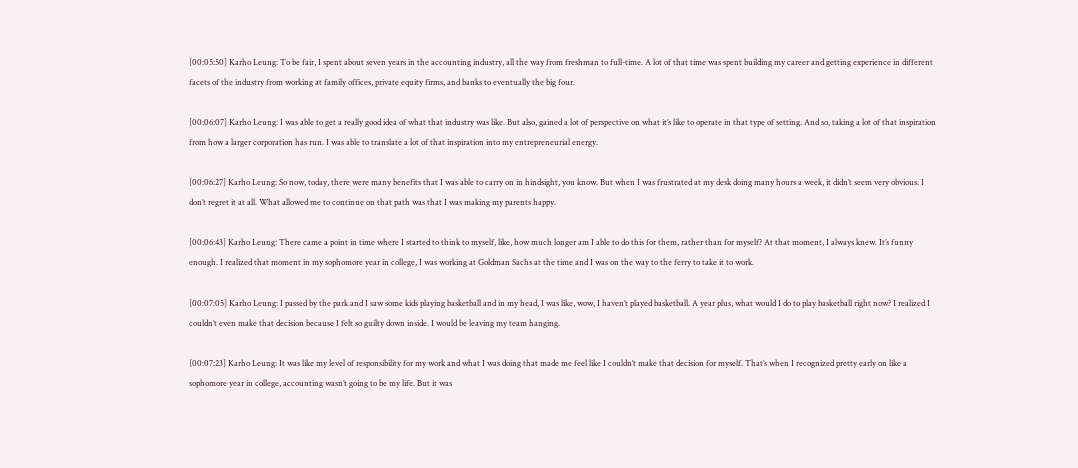[00:05:50] Karho Leung: To be fair, I spent about seven years in the accounting industry, all the way from freshman to full-time. A lot of that time was spent building my career and getting experience in different facets of the industry from working at family offices, private equity firms, and banks to eventually the big four.

[00:06:07] Karho Leung: I was able to get a really good idea of what that industry was like. But also, gained a lot of perspective on what it’s like to operate in that type of setting. And so, taking a lot of that inspiration from how a larger corporation has run. I was able to translate a lot of that inspiration into my entrepreneurial energy.

[00:06:27] Karho Leung: So now, today, there were many benefits that I was able to carry on in hindsight, you know. But when I was frustrated at my desk doing many hours a week, it didn’t seem very obvious. I don’t regret it at all. What allowed me to continue on that path was that I was making my parents happy.

[00:06:43] Karho Leung: There came a point in time where I started to think to myself, like, how much longer am I able to do this for them, rather than for myself? At that moment, I always knew. It’s funny enough. I realized that moment in my sophomore year in college, I was working at Goldman Sachs at the time and I was on the way to the ferry to take it to work.

[00:07:05] Karho Leung: I passed by the park and I saw some kids playing basketball and in my head, I was like, wow, I haven’t played basketball. A year plus, what would I do to play basketball right now? I realized I couldn’t even make that decision because I felt so guilty down inside. I would be leaving my team hanging.

[00:07:23] Karho Leung: It was like my level of responsibility for my work and what I was doing that made me feel like I couldn’t make that decision for myself. That’s when I recognized pretty early on like a sophomore year in college, accounting wasn’t going to be my life. But it was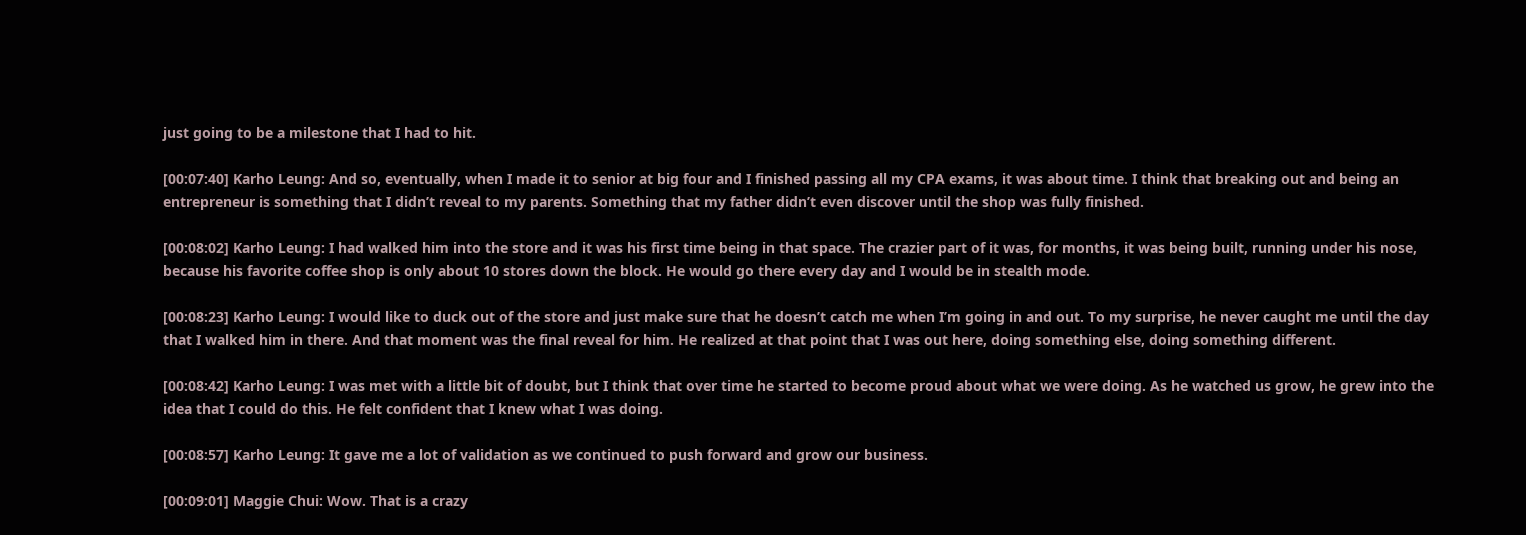just going to be a milestone that I had to hit.

[00:07:40] Karho Leung: And so, eventually, when I made it to senior at big four and I finished passing all my CPA exams, it was about time. I think that breaking out and being an entrepreneur is something that I didn’t reveal to my parents. Something that my father didn’t even discover until the shop was fully finished.

[00:08:02] Karho Leung: I had walked him into the store and it was his first time being in that space. The crazier part of it was, for months, it was being built, running under his nose, because his favorite coffee shop is only about 10 stores down the block. He would go there every day and I would be in stealth mode.

[00:08:23] Karho Leung: I would like to duck out of the store and just make sure that he doesn’t catch me when I’m going in and out. To my surprise, he never caught me until the day that I walked him in there. And that moment was the final reveal for him. He realized at that point that I was out here, doing something else, doing something different.

[00:08:42] Karho Leung: I was met with a little bit of doubt, but I think that over time he started to become proud about what we were doing. As he watched us grow, he grew into the idea that I could do this. He felt confident that I knew what I was doing.

[00:08:57] Karho Leung: It gave me a lot of validation as we continued to push forward and grow our business.

[00:09:01] Maggie Chui: Wow. That is a crazy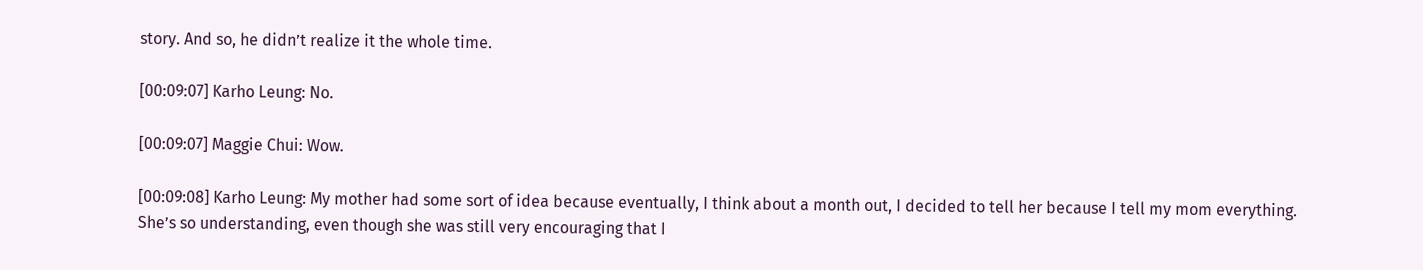story. And so, he didn’t realize it the whole time.

[00:09:07] Karho Leung: No.

[00:09:07] Maggie Chui: Wow.

[00:09:08] Karho Leung: My mother had some sort of idea because eventually, I think about a month out, I decided to tell her because I tell my mom everything. She’s so understanding, even though she was still very encouraging that I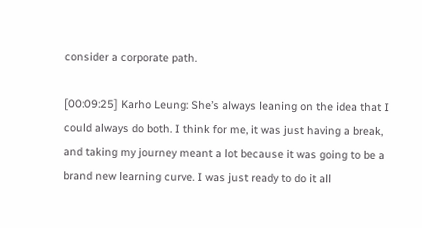consider a corporate path.

[00:09:25] Karho Leung: She’s always leaning on the idea that I could always do both. I think for me, it was just having a break, and taking my journey meant a lot because it was going to be a brand new learning curve. I was just ready to do it all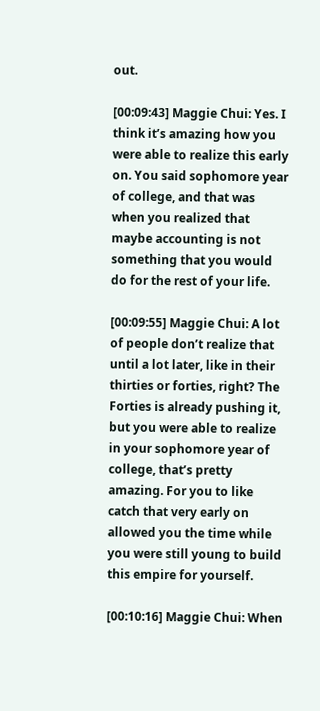out.

[00:09:43] Maggie Chui: Yes. I think it’s amazing how you were able to realize this early on. You said sophomore year of college, and that was when you realized that maybe accounting is not something that you would do for the rest of your life.

[00:09:55] Maggie Chui: A lot of people don’t realize that until a lot later, like in their thirties or forties, right? The Forties is already pushing it, but you were able to realize in your sophomore year of college, that’s pretty amazing. For you to like catch that very early on allowed you the time while you were still young to build this empire for yourself.

[00:10:16] Maggie Chui: When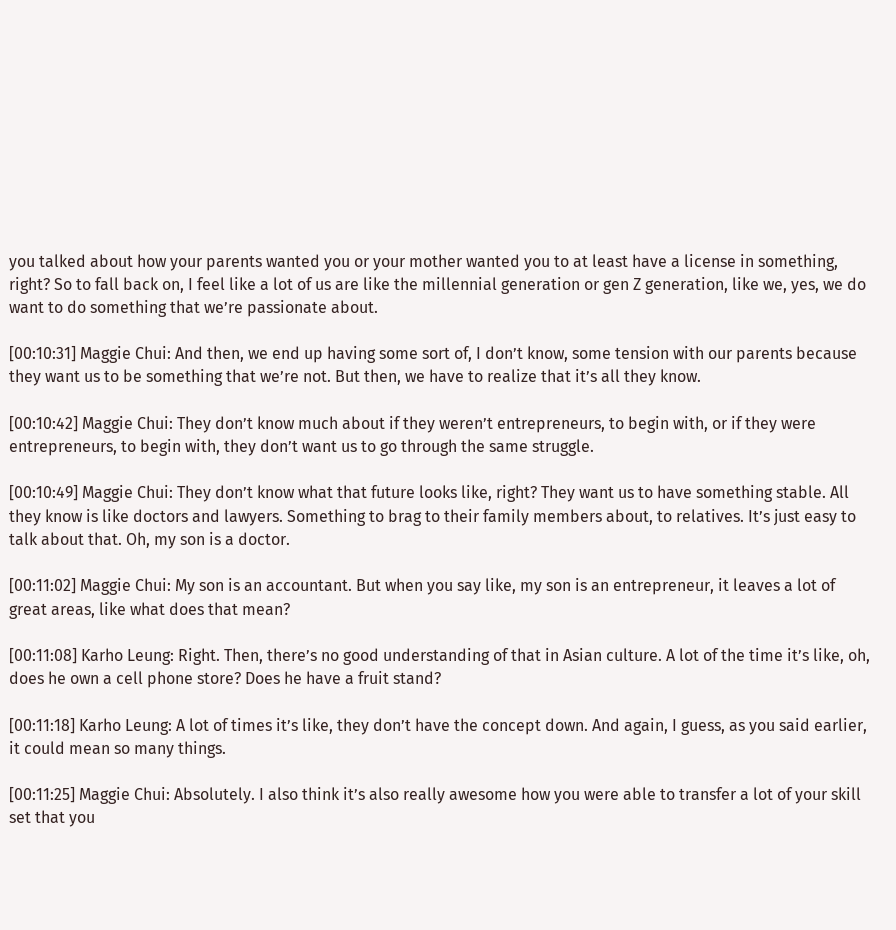you talked about how your parents wanted you or your mother wanted you to at least have a license in something, right? So to fall back on, I feel like a lot of us are like the millennial generation or gen Z generation, like we, yes, we do want to do something that we’re passionate about.

[00:10:31] Maggie Chui: And then, we end up having some sort of, I don’t know, some tension with our parents because they want us to be something that we’re not. But then, we have to realize that it’s all they know.

[00:10:42] Maggie Chui: They don’t know much about if they weren’t entrepreneurs, to begin with, or if they were entrepreneurs, to begin with, they don’t want us to go through the same struggle.

[00:10:49] Maggie Chui: They don’t know what that future looks like, right? They want us to have something stable. All they know is like doctors and lawyers. Something to brag to their family members about, to relatives. It’s just easy to talk about that. Oh, my son is a doctor.

[00:11:02] Maggie Chui: My son is an accountant. But when you say like, my son is an entrepreneur, it leaves a lot of great areas, like what does that mean?

[00:11:08] Karho Leung: Right. Then, there’s no good understanding of that in Asian culture. A lot of the time it’s like, oh, does he own a cell phone store? Does he have a fruit stand?

[00:11:18] Karho Leung: A lot of times it’s like, they don’t have the concept down. And again, I guess, as you said earlier, it could mean so many things.

[00:11:25] Maggie Chui: Absolutely. I also think it’s also really awesome how you were able to transfer a lot of your skill set that you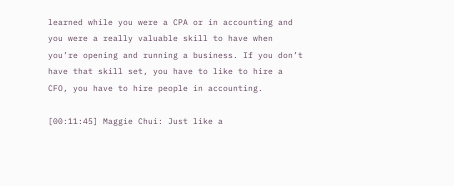learned while you were a CPA or in accounting and you were a really valuable skill to have when you’re opening and running a business. If you don’t have that skill set, you have to like to hire a CFO, you have to hire people in accounting.

[00:11:45] Maggie Chui: Just like a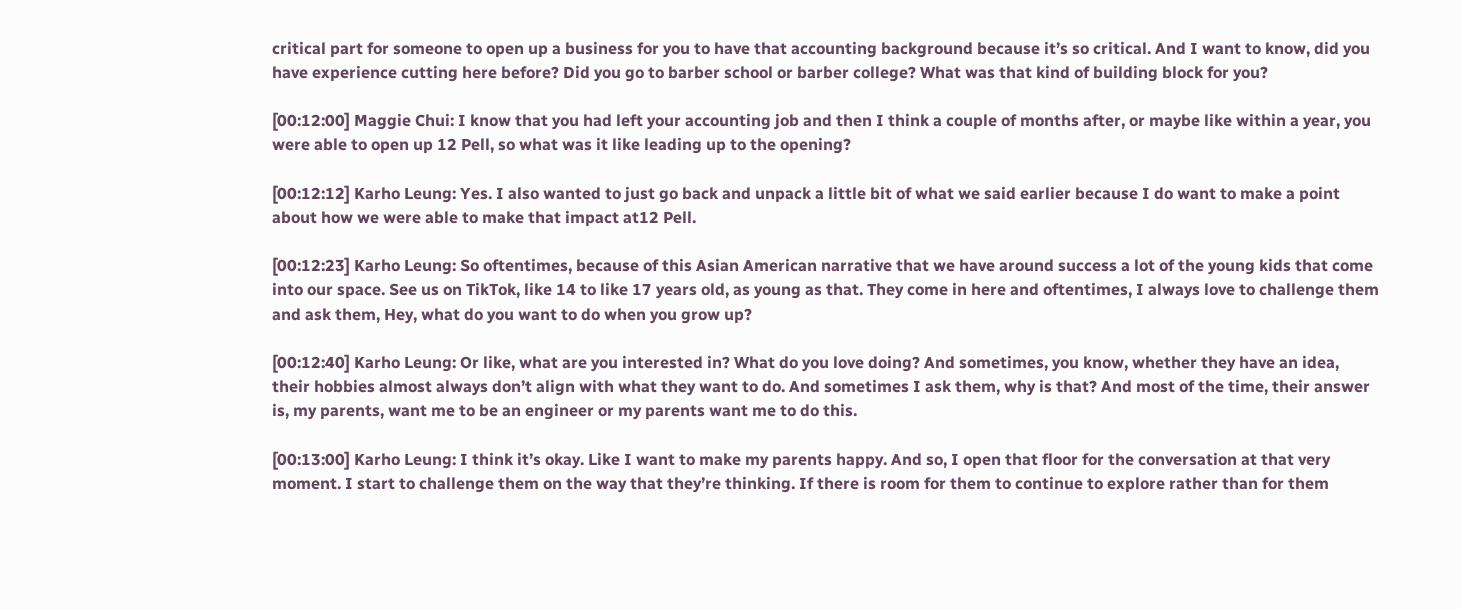critical part for someone to open up a business for you to have that accounting background because it’s so critical. And I want to know, did you have experience cutting here before? Did you go to barber school or barber college? What was that kind of building block for you?

[00:12:00] Maggie Chui: I know that you had left your accounting job and then I think a couple of months after, or maybe like within a year, you were able to open up 12 Pell, so what was it like leading up to the opening?

[00:12:12] Karho Leung: Yes. I also wanted to just go back and unpack a little bit of what we said earlier because I do want to make a point about how we were able to make that impact at12 Pell.

[00:12:23] Karho Leung: So oftentimes, because of this Asian American narrative that we have around success a lot of the young kids that come into our space. See us on TikTok, like 14 to like 17 years old, as young as that. They come in here and oftentimes, I always love to challenge them and ask them, Hey, what do you want to do when you grow up?

[00:12:40] Karho Leung: Or like, what are you interested in? What do you love doing? And sometimes, you know, whether they have an idea, their hobbies almost always don’t align with what they want to do. And sometimes I ask them, why is that? And most of the time, their answer is, my parents, want me to be an engineer or my parents want me to do this.

[00:13:00] Karho Leung: I think it’s okay. Like I want to make my parents happy. And so, I open that floor for the conversation at that very moment. I start to challenge them on the way that they’re thinking. If there is room for them to continue to explore rather than for them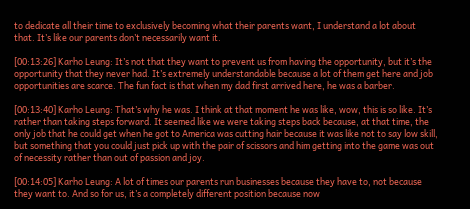to dedicate all their time to exclusively becoming what their parents want, I understand a lot about that. It’s like our parents don’t necessarily want it.

[00:13:26] Karho Leung: It’s not that they want to prevent us from having the opportunity, but it’s the opportunity that they never had. It’s extremely understandable because a lot of them get here and job opportunities are scarce. The fun fact is that when my dad first arrived here, he was a barber.

[00:13:40] Karho Leung: That’s why he was. I think at that moment he was like, wow, this is so like. It’s rather than taking steps forward. It seemed like we were taking steps back because, at that time, the only job that he could get when he got to America was cutting hair because it was like not to say low skill, but something that you could just pick up with the pair of scissors and him getting into the game was out of necessity rather than out of passion and joy.

[00:14:05] Karho Leung: A lot of times our parents run businesses because they have to, not because they want to. And so for us, it’s a completely different position because now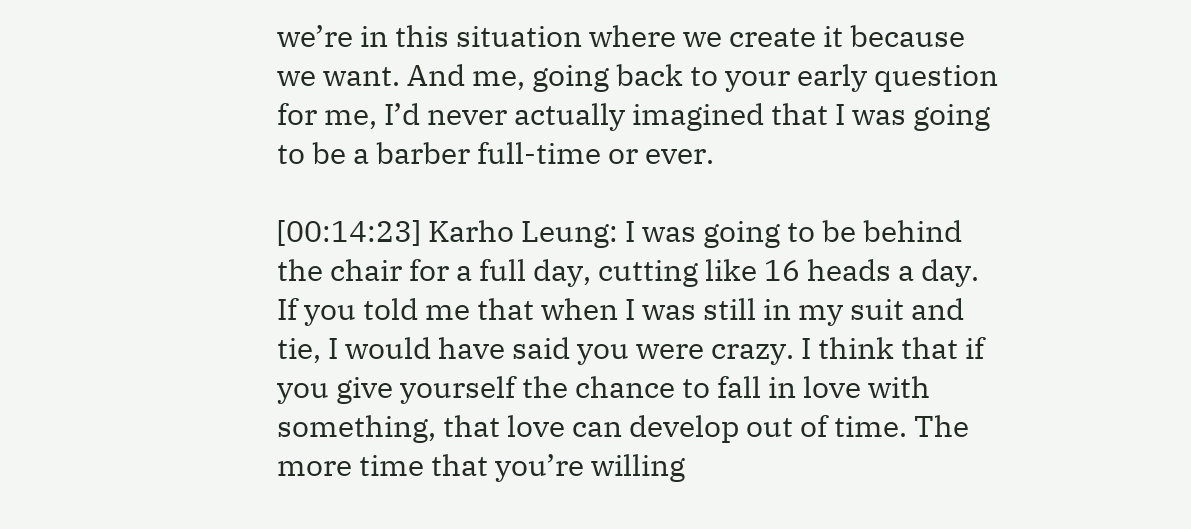we’re in this situation where we create it because we want. And me, going back to your early question for me, I’d never actually imagined that I was going to be a barber full-time or ever.

[00:14:23] Karho Leung: I was going to be behind the chair for a full day, cutting like 16 heads a day. If you told me that when I was still in my suit and tie, I would have said you were crazy. I think that if you give yourself the chance to fall in love with something, that love can develop out of time. The more time that you’re willing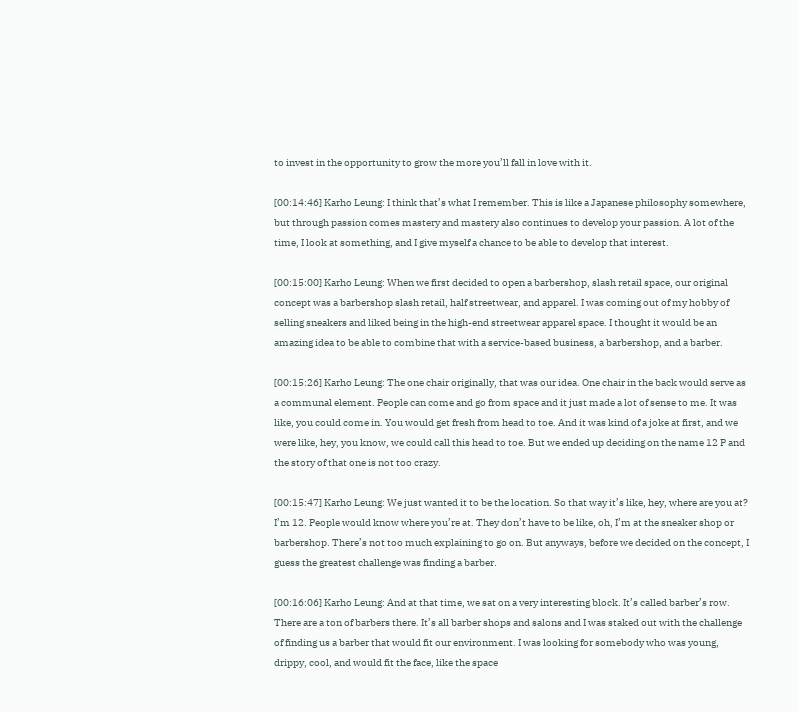to invest in the opportunity to grow the more you’ll fall in love with it.

[00:14:46] Karho Leung: I think that’s what I remember. This is like a Japanese philosophy somewhere, but through passion comes mastery and mastery also continues to develop your passion. A lot of the time, I look at something, and I give myself a chance to be able to develop that interest.

[00:15:00] Karho Leung: When we first decided to open a barbershop, slash retail space, our original concept was a barbershop slash retail, half streetwear, and apparel. I was coming out of my hobby of selling sneakers and liked being in the high-end streetwear apparel space. I thought it would be an amazing idea to be able to combine that with a service-based business, a barbershop, and a barber.

[00:15:26] Karho Leung: The one chair originally, that was our idea. One chair in the back would serve as a communal element. People can come and go from space and it just made a lot of sense to me. It was like, you could come in. You would get fresh from head to toe. And it was kind of a joke at first, and we were like, hey, you know, we could call this head to toe. But we ended up deciding on the name 12 P and the story of that one is not too crazy.

[00:15:47] Karho Leung: We just wanted it to be the location. So that way it’s like, hey, where are you at? I’m 12. People would know where you’re at. They don’t have to be like, oh, I’m at the sneaker shop or barbershop. There’s not too much explaining to go on. But anyways, before we decided on the concept, I guess the greatest challenge was finding a barber.

[00:16:06] Karho Leung: And at that time, we sat on a very interesting block. It’s called barber’s row. There are a ton of barbers there. It’s all barber shops and salons and I was staked out with the challenge of finding us a barber that would fit our environment. I was looking for somebody who was young, drippy, cool, and would fit the face, like the space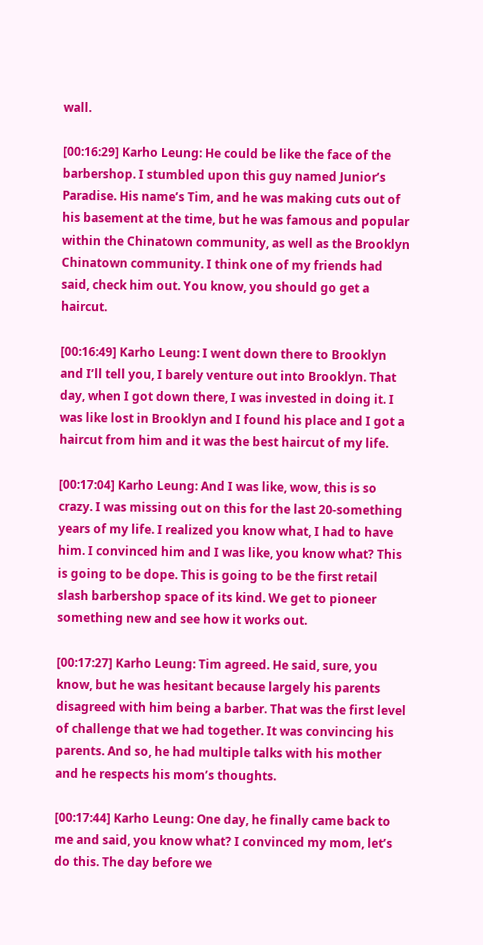wall.

[00:16:29] Karho Leung: He could be like the face of the barbershop. I stumbled upon this guy named Junior’s Paradise. His name’s Tim, and he was making cuts out of his basement at the time, but he was famous and popular within the Chinatown community, as well as the Brooklyn Chinatown community. I think one of my friends had said, check him out. You know, you should go get a haircut.

[00:16:49] Karho Leung: I went down there to Brooklyn and I’ll tell you, I barely venture out into Brooklyn. That day, when I got down there, I was invested in doing it. I was like lost in Brooklyn and I found his place and I got a haircut from him and it was the best haircut of my life.

[00:17:04] Karho Leung: And I was like, wow, this is so crazy. I was missing out on this for the last 20-something years of my life. I realized you know what, I had to have him. I convinced him and I was like, you know what? This is going to be dope. This is going to be the first retail slash barbershop space of its kind. We get to pioneer something new and see how it works out.

[00:17:27] Karho Leung: Tim agreed. He said, sure, you know, but he was hesitant because largely his parents disagreed with him being a barber. That was the first level of challenge that we had together. It was convincing his parents. And so, he had multiple talks with his mother and he respects his mom’s thoughts.

[00:17:44] Karho Leung: One day, he finally came back to me and said, you know what? I convinced my mom, let’s do this. The day before we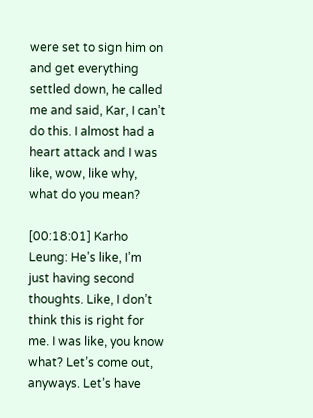were set to sign him on and get everything settled down, he called me and said, Kar, I can’t do this. I almost had a heart attack and I was like, wow, like why, what do you mean?

[00:18:01] Karho Leung: He’s like, I’m just having second thoughts. Like, I don’t think this is right for me. I was like, you know what? Let’s come out, anyways. Let’s have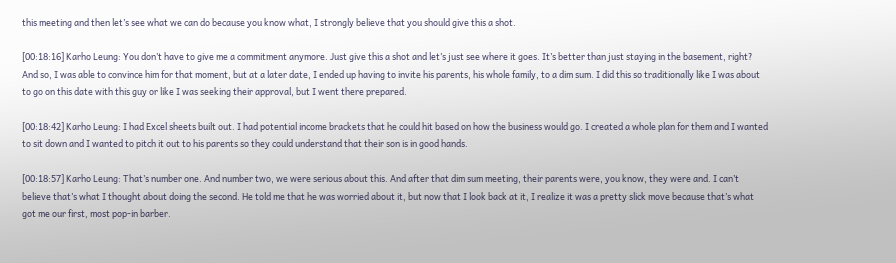this meeting and then let’s see what we can do because you know what, I strongly believe that you should give this a shot.

[00:18:16] Karho Leung: You don’t have to give me a commitment anymore. Just give this a shot and let’s just see where it goes. It’s better than just staying in the basement, right? And so, I was able to convince him for that moment, but at a later date, I ended up having to invite his parents, his whole family, to a dim sum. I did this so traditionally like I was about to go on this date with this guy or like I was seeking their approval, but I went there prepared.

[00:18:42] Karho Leung: I had Excel sheets built out. I had potential income brackets that he could hit based on how the business would go. I created a whole plan for them and I wanted to sit down and I wanted to pitch it out to his parents so they could understand that their son is in good hands.

[00:18:57] Karho Leung: That’s number one. And number two, we were serious about this. And after that dim sum meeting, their parents were, you know, they were and. I can’t believe that’s what I thought about doing the second. He told me that he was worried about it, but now that I look back at it, I realize it was a pretty slick move because that’s what got me our first, most pop-in barber.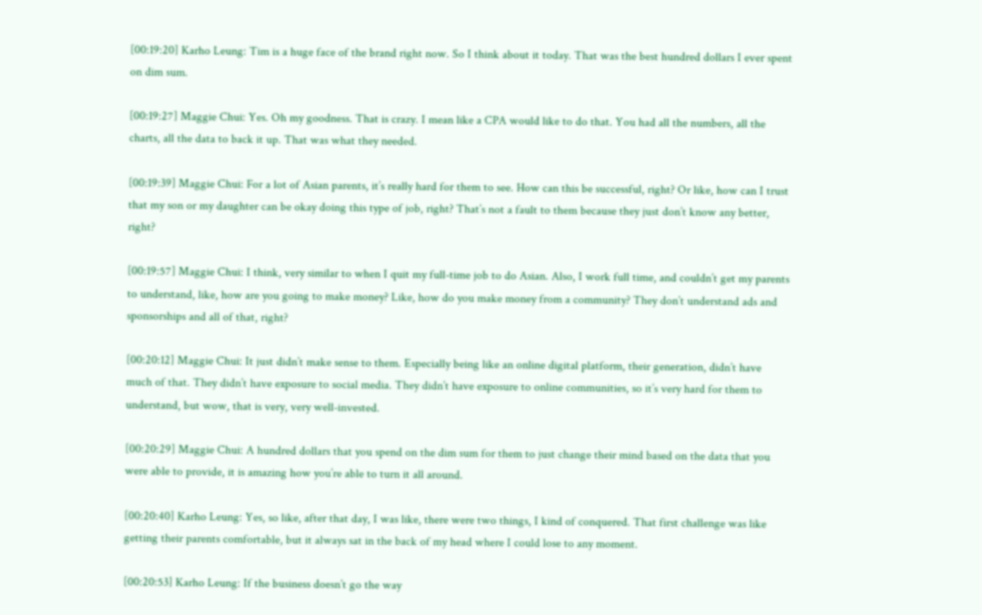[00:19:20] Karho Leung: Tim is a huge face of the brand right now. So I think about it today. That was the best hundred dollars I ever spent on dim sum.

[00:19:27] Maggie Chui: Yes. Oh my goodness. That is crazy. I mean like a CPA would like to do that. You had all the numbers, all the charts, all the data to back it up. That was what they needed.

[00:19:39] Maggie Chui: For a lot of Asian parents, it’s really hard for them to see. How can this be successful, right? Or like, how can I trust that my son or my daughter can be okay doing this type of job, right? That’s not a fault to them because they just don’t know any better, right?

[00:19:57] Maggie Chui: I think, very similar to when I quit my full-time job to do Asian. Also, I work full time, and couldn’t get my parents to understand, like, how are you going to make money? Like, how do you make money from a community? They don’t understand ads and sponsorships and all of that, right?

[00:20:12] Maggie Chui: It just didn’t make sense to them. Especially being like an online digital platform, their generation, didn’t have much of that. They didn’t have exposure to social media. They didn’t have exposure to online communities, so it’s very hard for them to understand, but wow, that is very, very well-invested.

[00:20:29] Maggie Chui: A hundred dollars that you spend on the dim sum for them to just change their mind based on the data that you were able to provide, it is amazing how you’re able to turn it all around.

[00:20:40] Karho Leung: Yes, so like, after that day, I was like, there were two things, I kind of conquered. That first challenge was like getting their parents comfortable, but it always sat in the back of my head where I could lose to any moment.

[00:20:53] Karho Leung: If the business doesn’t go the way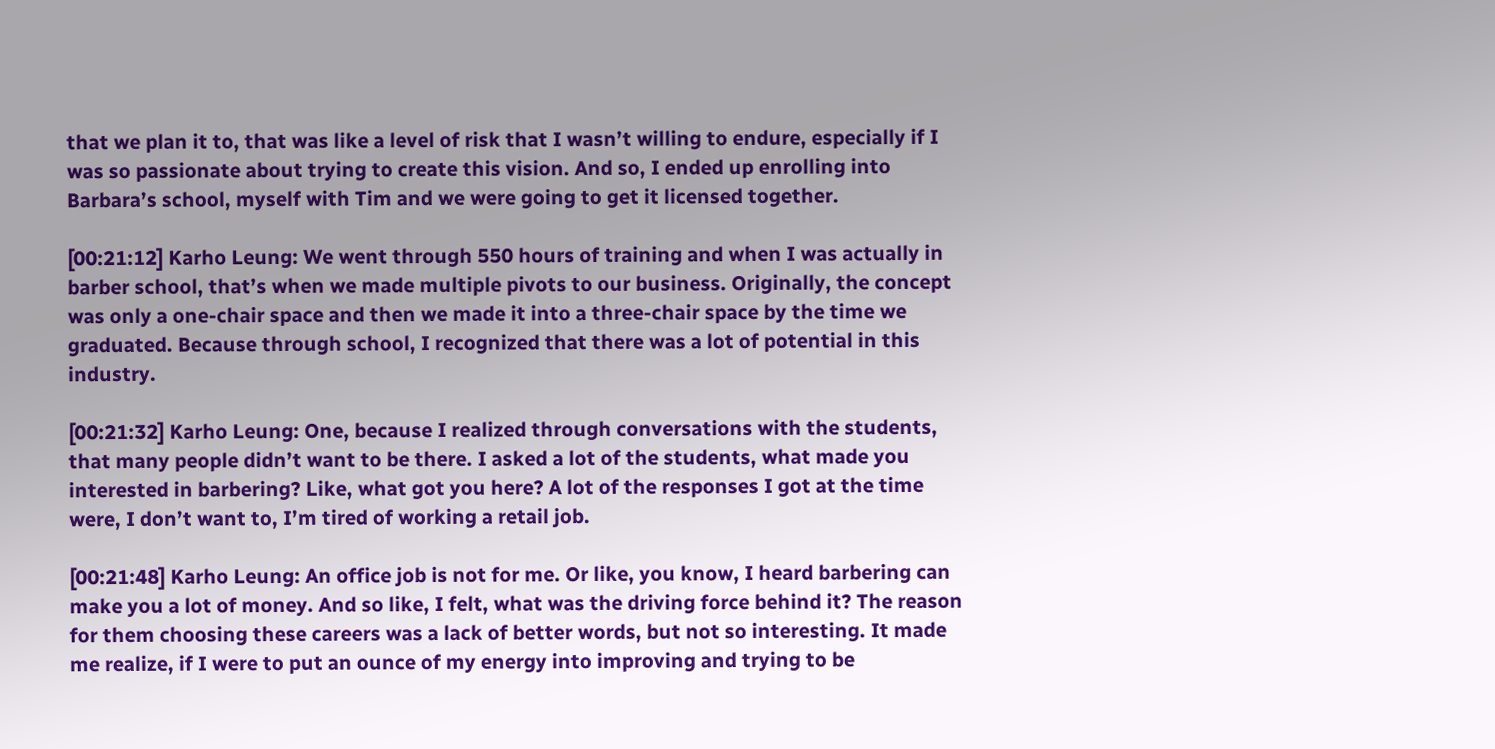that we plan it to, that was like a level of risk that I wasn’t willing to endure, especially if I was so passionate about trying to create this vision. And so, I ended up enrolling into Barbara’s school, myself with Tim and we were going to get it licensed together.

[00:21:12] Karho Leung: We went through 550 hours of training and when I was actually in barber school, that’s when we made multiple pivots to our business. Originally, the concept was only a one-chair space and then we made it into a three-chair space by the time we graduated. Because through school, I recognized that there was a lot of potential in this industry.

[00:21:32] Karho Leung: One, because I realized through conversations with the students, that many people didn’t want to be there. I asked a lot of the students, what made you interested in barbering? Like, what got you here? A lot of the responses I got at the time were, I don’t want to, I’m tired of working a retail job.

[00:21:48] Karho Leung: An office job is not for me. Or like, you know, I heard barbering can make you a lot of money. And so like, I felt, what was the driving force behind it? The reason for them choosing these careers was a lack of better words, but not so interesting. It made me realize, if I were to put an ounce of my energy into improving and trying to be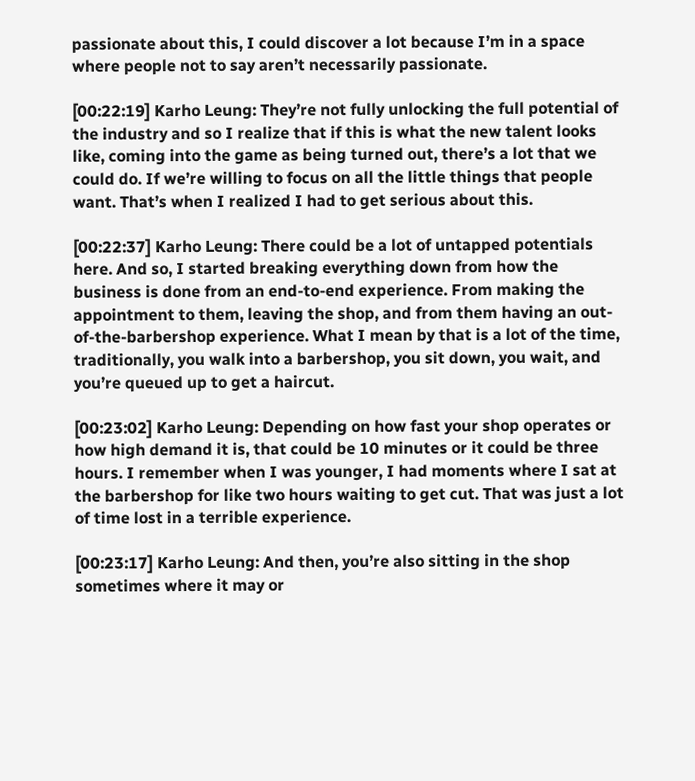passionate about this, I could discover a lot because I’m in a space where people not to say aren’t necessarily passionate.

[00:22:19] Karho Leung: They’re not fully unlocking the full potential of the industry and so I realize that if this is what the new talent looks like, coming into the game as being turned out, there’s a lot that we could do. If we’re willing to focus on all the little things that people want. That’s when I realized I had to get serious about this.

[00:22:37] Karho Leung: There could be a lot of untapped potentials here. And so, I started breaking everything down from how the business is done from an end-to-end experience. From making the appointment to them, leaving the shop, and from them having an out-of-the-barbershop experience. What I mean by that is a lot of the time, traditionally, you walk into a barbershop, you sit down, you wait, and you’re queued up to get a haircut.

[00:23:02] Karho Leung: Depending on how fast your shop operates or how high demand it is, that could be 10 minutes or it could be three hours. I remember when I was younger, I had moments where I sat at the barbershop for like two hours waiting to get cut. That was just a lot of time lost in a terrible experience.

[00:23:17] Karho Leung: And then, you’re also sitting in the shop sometimes where it may or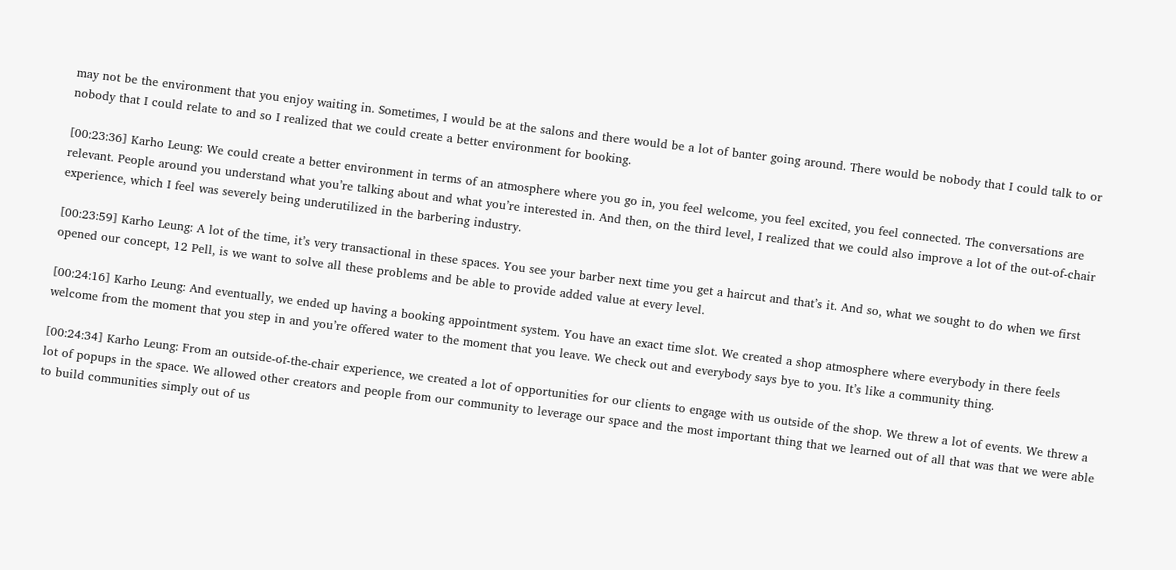may not be the environment that you enjoy waiting in. Sometimes, I would be at the salons and there would be a lot of banter going around. There would be nobody that I could talk to or nobody that I could relate to and so I realized that we could create a better environment for booking.

[00:23:36] Karho Leung: We could create a better environment in terms of an atmosphere where you go in, you feel welcome, you feel excited, you feel connected. The conversations are relevant. People around you understand what you’re talking about and what you’re interested in. And then, on the third level, I realized that we could also improve a lot of the out-of-chair experience, which I feel was severely being underutilized in the barbering industry.

[00:23:59] Karho Leung: A lot of the time, it’s very transactional in these spaces. You see your barber next time you get a haircut and that’s it. And so, what we sought to do when we first opened our concept, 12 Pell, is we want to solve all these problems and be able to provide added value at every level.

[00:24:16] Karho Leung: And eventually, we ended up having a booking appointment system. You have an exact time slot. We created a shop atmosphere where everybody in there feels welcome from the moment that you step in and you’re offered water to the moment that you leave. We check out and everybody says bye to you. It’s like a community thing.

[00:24:34] Karho Leung: From an outside-of-the-chair experience, we created a lot of opportunities for our clients to engage with us outside of the shop. We threw a lot of events. We threw a lot of popups in the space. We allowed other creators and people from our community to leverage our space and the most important thing that we learned out of all that was that we were able to build communities simply out of us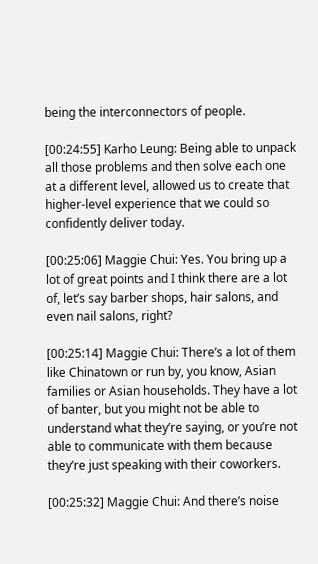being the interconnectors of people.

[00:24:55] Karho Leung: Being able to unpack all those problems and then solve each one at a different level, allowed us to create that higher-level experience that we could so confidently deliver today.

[00:25:06] Maggie Chui: Yes. You bring up a lot of great points and I think there are a lot of, let’s say barber shops, hair salons, and even nail salons, right?

[00:25:14] Maggie Chui: There’s a lot of them like Chinatown or run by, you know, Asian families or Asian households. They have a lot of banter, but you might not be able to understand what they’re saying, or you’re not able to communicate with them because they’re just speaking with their coworkers.

[00:25:32] Maggie Chui: And there’s noise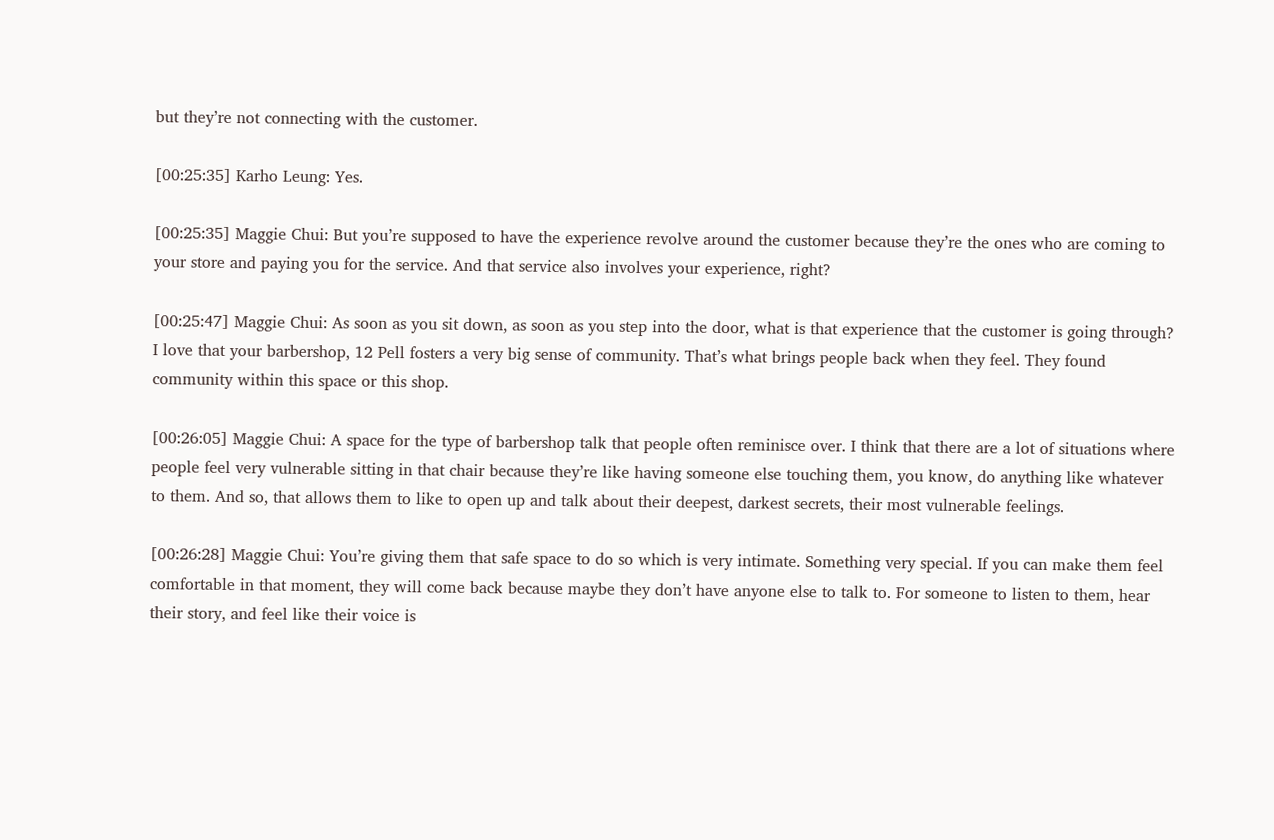but they’re not connecting with the customer.

[00:25:35] Karho Leung: Yes.

[00:25:35] Maggie Chui: But you’re supposed to have the experience revolve around the customer because they’re the ones who are coming to your store and paying you for the service. And that service also involves your experience, right?

[00:25:47] Maggie Chui: As soon as you sit down, as soon as you step into the door, what is that experience that the customer is going through? I love that your barbershop, 12 Pell fosters a very big sense of community. That’s what brings people back when they feel. They found community within this space or this shop.

[00:26:05] Maggie Chui: A space for the type of barbershop talk that people often reminisce over. I think that there are a lot of situations where people feel very vulnerable sitting in that chair because they’re like having someone else touching them, you know, do anything like whatever to them. And so, that allows them to like to open up and talk about their deepest, darkest secrets, their most vulnerable feelings.

[00:26:28] Maggie Chui: You’re giving them that safe space to do so which is very intimate. Something very special. If you can make them feel comfortable in that moment, they will come back because maybe they don’t have anyone else to talk to. For someone to listen to them, hear their story, and feel like their voice is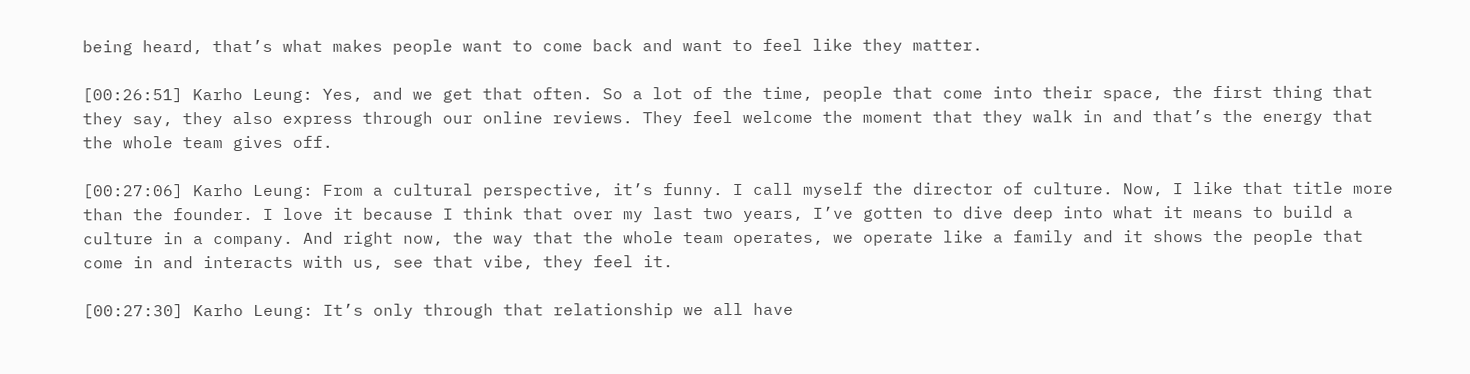being heard, that’s what makes people want to come back and want to feel like they matter.

[00:26:51] Karho Leung: Yes, and we get that often. So a lot of the time, people that come into their space, the first thing that they say, they also express through our online reviews. They feel welcome the moment that they walk in and that’s the energy that the whole team gives off.

[00:27:06] Karho Leung: From a cultural perspective, it’s funny. I call myself the director of culture. Now, I like that title more than the founder. I love it because I think that over my last two years, I’ve gotten to dive deep into what it means to build a culture in a company. And right now, the way that the whole team operates, we operate like a family and it shows the people that come in and interacts with us, see that vibe, they feel it.

[00:27:30] Karho Leung: It’s only through that relationship we all have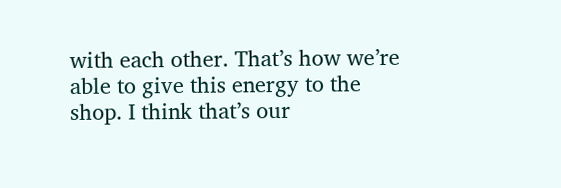with each other. That’s how we’re able to give this energy to the shop. I think that’s our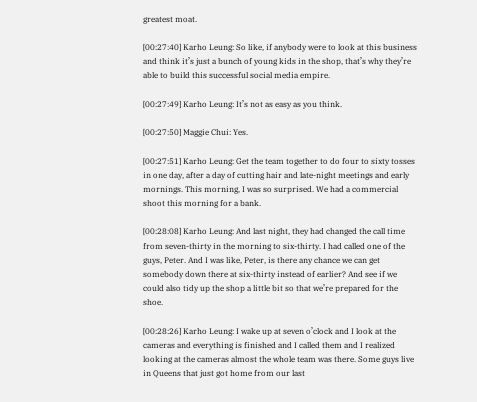greatest moat.

[00:27:40] Karho Leung: So like, if anybody were to look at this business and think it’s just a bunch of young kids in the shop, that’s why they’re able to build this successful social media empire.

[00:27:49] Karho Leung: It’s not as easy as you think.

[00:27:50] Maggie Chui: Yes.

[00:27:51] Karho Leung: Get the team together to do four to sixty tosses in one day, after a day of cutting hair and late-night meetings and early mornings. This morning, I was so surprised. We had a commercial shoot this morning for a bank.

[00:28:08] Karho Leung: And last night, they had changed the call time from seven-thirty in the morning to six-thirty. I had called one of the guys, Peter. And I was like, Peter, is there any chance we can get somebody down there at six-thirty instead of earlier? And see if we could also tidy up the shop a little bit so that we’re prepared for the shoe.

[00:28:26] Karho Leung: I wake up at seven o’clock and I look at the cameras and everything is finished and I called them and I realized looking at the cameras almost the whole team was there. Some guys live in Queens that just got home from our last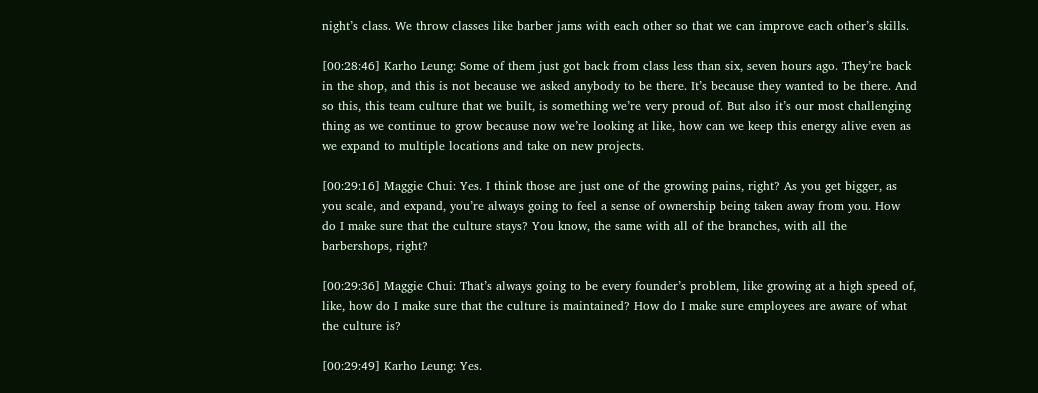night’s class. We throw classes like barber jams with each other so that we can improve each other’s skills.

[00:28:46] Karho Leung: Some of them just got back from class less than six, seven hours ago. They’re back in the shop, and this is not because we asked anybody to be there. It’s because they wanted to be there. And so this, this team culture that we built, is something we’re very proud of. But also it’s our most challenging thing as we continue to grow because now we’re looking at like, how can we keep this energy alive even as we expand to multiple locations and take on new projects.

[00:29:16] Maggie Chui: Yes. I think those are just one of the growing pains, right? As you get bigger, as you scale, and expand, you’re always going to feel a sense of ownership being taken away from you. How do I make sure that the culture stays? You know, the same with all of the branches, with all the barbershops, right?

[00:29:36] Maggie Chui: That’s always going to be every founder’s problem, like growing at a high speed of, like, how do I make sure that the culture is maintained? How do I make sure employees are aware of what the culture is?

[00:29:49] Karho Leung: Yes.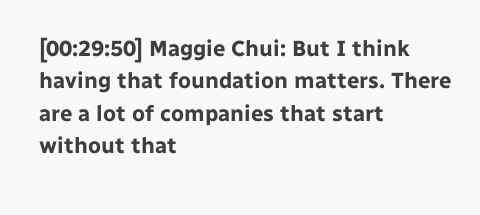[00:29:50] Maggie Chui: But I think having that foundation matters. There are a lot of companies that start without that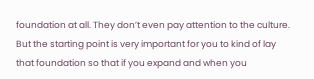foundation at all. They don’t even pay attention to the culture. But the starting point is very important for you to kind of lay that foundation so that if you expand and when you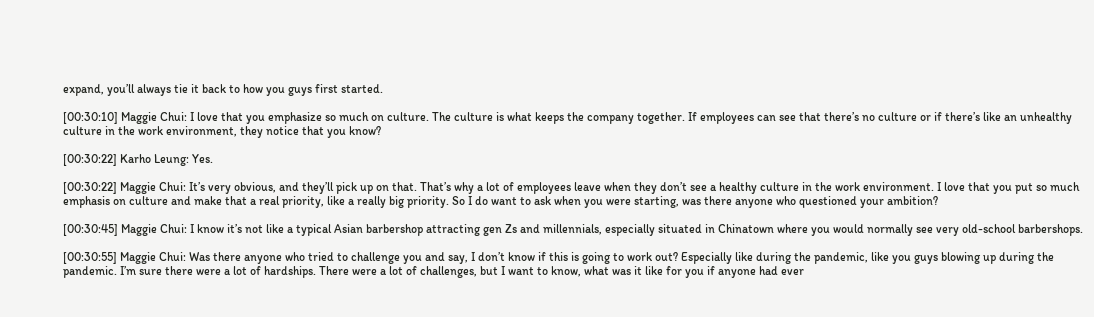expand, you’ll always tie it back to how you guys first started.

[00:30:10] Maggie Chui: I love that you emphasize so much on culture. The culture is what keeps the company together. If employees can see that there’s no culture or if there’s like an unhealthy culture in the work environment, they notice that you know?

[00:30:22] Karho Leung: Yes.

[00:30:22] Maggie Chui: It’s very obvious, and they’ll pick up on that. That’s why a lot of employees leave when they don’t see a healthy culture in the work environment. I love that you put so much emphasis on culture and make that a real priority, like a really big priority. So I do want to ask when you were starting, was there anyone who questioned your ambition?

[00:30:45] Maggie Chui: I know it’s not like a typical Asian barbershop attracting gen Zs and millennials, especially situated in Chinatown where you would normally see very old-school barbershops.

[00:30:55] Maggie Chui: Was there anyone who tried to challenge you and say, I don’t know if this is going to work out? Especially like during the pandemic, like you guys blowing up during the pandemic. I’m sure there were a lot of hardships. There were a lot of challenges, but I want to know, what was it like for you if anyone had ever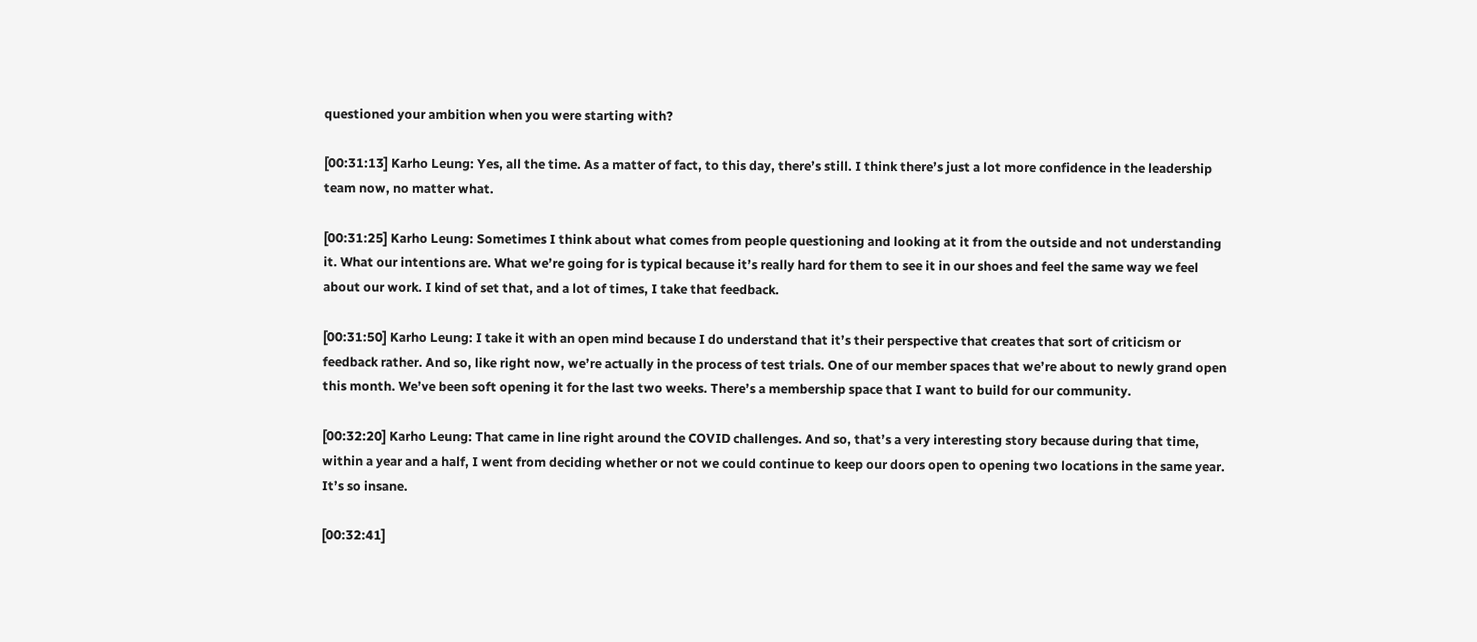questioned your ambition when you were starting with?

[00:31:13] Karho Leung: Yes, all the time. As a matter of fact, to this day, there’s still. I think there’s just a lot more confidence in the leadership team now, no matter what.

[00:31:25] Karho Leung: Sometimes I think about what comes from people questioning and looking at it from the outside and not understanding it. What our intentions are. What we’re going for is typical because it’s really hard for them to see it in our shoes and feel the same way we feel about our work. I kind of set that, and a lot of times, I take that feedback.

[00:31:50] Karho Leung: I take it with an open mind because I do understand that it’s their perspective that creates that sort of criticism or feedback rather. And so, like right now, we’re actually in the process of test trials. One of our member spaces that we’re about to newly grand open this month. We’ve been soft opening it for the last two weeks. There’s a membership space that I want to build for our community.

[00:32:20] Karho Leung: That came in line right around the COVID challenges. And so, that’s a very interesting story because during that time, within a year and a half, I went from deciding whether or not we could continue to keep our doors open to opening two locations in the same year. It’s so insane.

[00:32:41]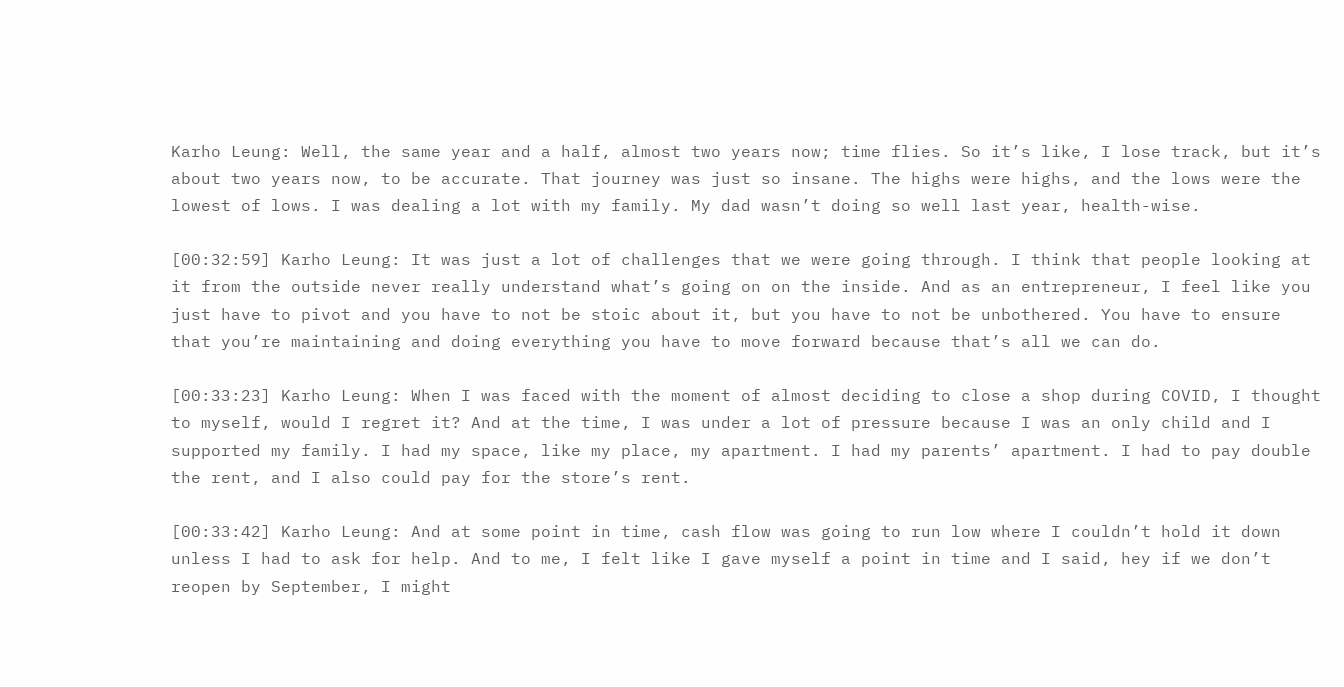Karho Leung: Well, the same year and a half, almost two years now; time flies. So it’s like, I lose track, but it’s about two years now, to be accurate. That journey was just so insane. The highs were highs, and the lows were the lowest of lows. I was dealing a lot with my family. My dad wasn’t doing so well last year, health-wise.

[00:32:59] Karho Leung: It was just a lot of challenges that we were going through. I think that people looking at it from the outside never really understand what’s going on on the inside. And as an entrepreneur, I feel like you just have to pivot and you have to not be stoic about it, but you have to not be unbothered. You have to ensure that you’re maintaining and doing everything you have to move forward because that’s all we can do.

[00:33:23] Karho Leung: When I was faced with the moment of almost deciding to close a shop during COVID, I thought to myself, would I regret it? And at the time, I was under a lot of pressure because I was an only child and I supported my family. I had my space, like my place, my apartment. I had my parents’ apartment. I had to pay double the rent, and I also could pay for the store’s rent.

[00:33:42] Karho Leung: And at some point in time, cash flow was going to run low where I couldn’t hold it down unless I had to ask for help. And to me, I felt like I gave myself a point in time and I said, hey if we don’t reopen by September, I might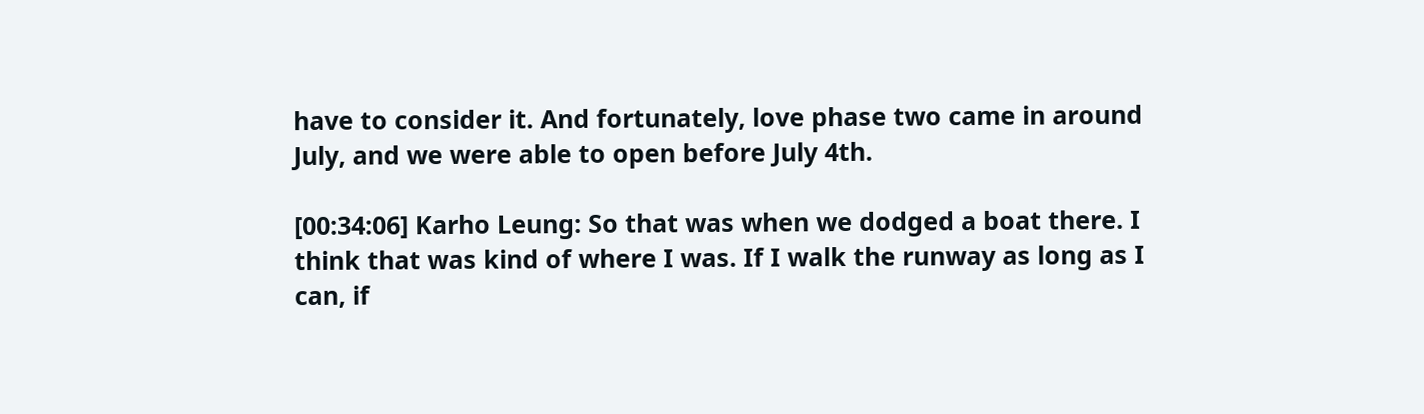have to consider it. And fortunately, love phase two came in around July, and we were able to open before July 4th.

[00:34:06] Karho Leung: So that was when we dodged a boat there. I think that was kind of where I was. If I walk the runway as long as I can, if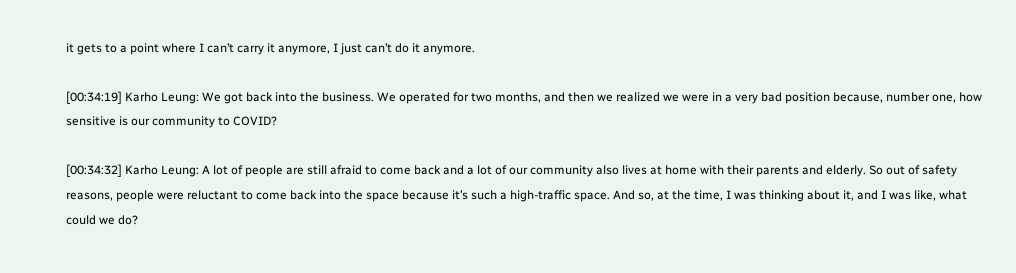it gets to a point where I can’t carry it anymore, I just can’t do it anymore.

[00:34:19] Karho Leung: We got back into the business. We operated for two months, and then we realized we were in a very bad position because, number one, how sensitive is our community to COVID?

[00:34:32] Karho Leung: A lot of people are still afraid to come back and a lot of our community also lives at home with their parents and elderly. So out of safety reasons, people were reluctant to come back into the space because it’s such a high-traffic space. And so, at the time, I was thinking about it, and I was like, what could we do?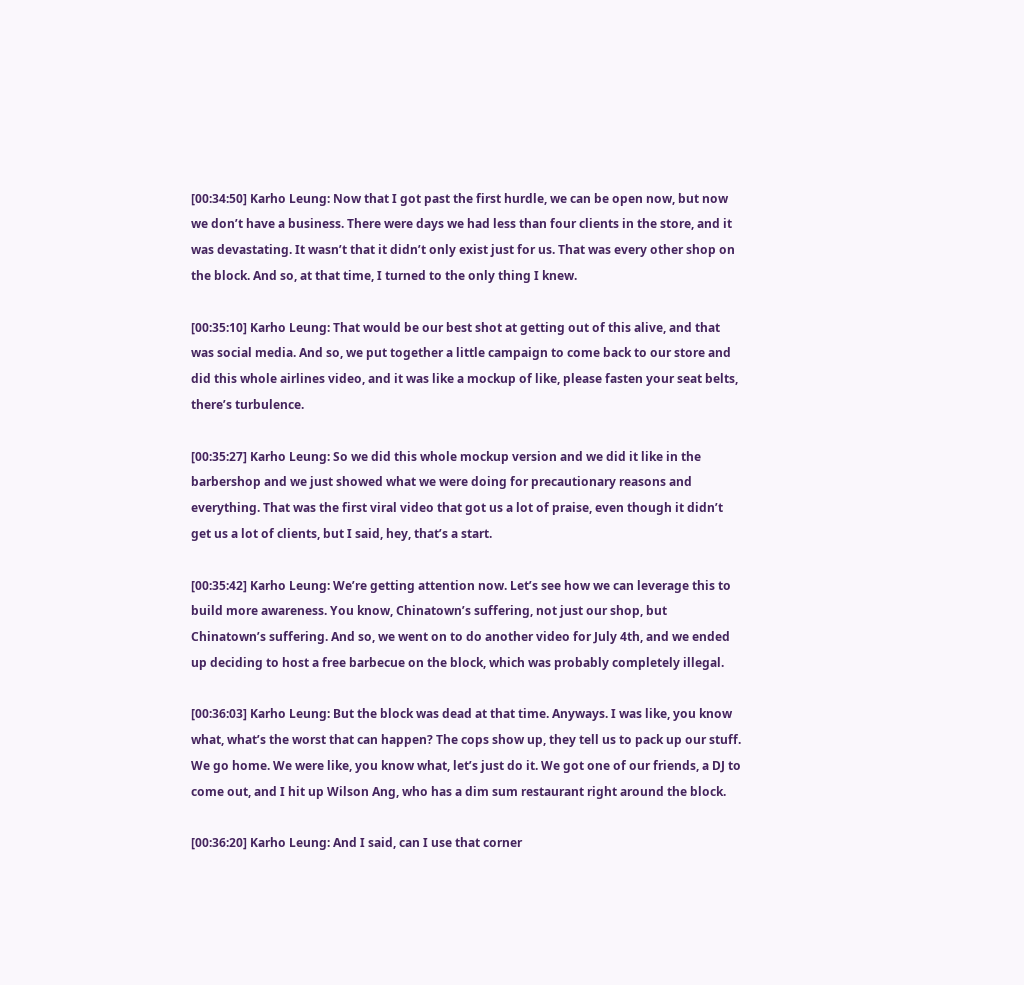[00:34:50] Karho Leung: Now that I got past the first hurdle, we can be open now, but now we don’t have a business. There were days we had less than four clients in the store, and it was devastating. It wasn’t that it didn’t only exist just for us. That was every other shop on the block. And so, at that time, I turned to the only thing I knew.

[00:35:10] Karho Leung: That would be our best shot at getting out of this alive, and that was social media. And so, we put together a little campaign to come back to our store and did this whole airlines video, and it was like a mockup of like, please fasten your seat belts, there’s turbulence.

[00:35:27] Karho Leung: So we did this whole mockup version and we did it like in the barbershop and we just showed what we were doing for precautionary reasons and everything. That was the first viral video that got us a lot of praise, even though it didn’t get us a lot of clients, but I said, hey, that’s a start.

[00:35:42] Karho Leung: We’re getting attention now. Let’s see how we can leverage this to build more awareness. You know, Chinatown’s suffering, not just our shop, but Chinatown’s suffering. And so, we went on to do another video for July 4th, and we ended up deciding to host a free barbecue on the block, which was probably completely illegal.

[00:36:03] Karho Leung: But the block was dead at that time. Anyways. I was like, you know what, what’s the worst that can happen? The cops show up, they tell us to pack up our stuff. We go home. We were like, you know what, let’s just do it. We got one of our friends, a DJ to come out, and I hit up Wilson Ang, who has a dim sum restaurant right around the block.

[00:36:20] Karho Leung: And I said, can I use that corner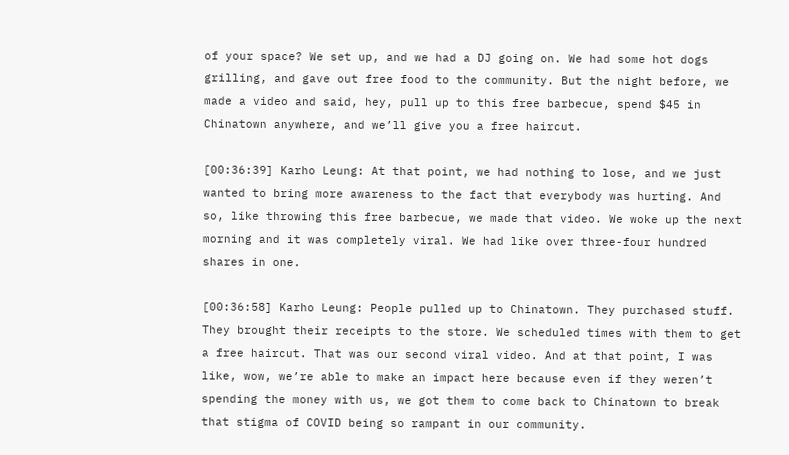of your space? We set up, and we had a DJ going on. We had some hot dogs grilling, and gave out free food to the community. But the night before, we made a video and said, hey, pull up to this free barbecue, spend $45 in Chinatown anywhere, and we’ll give you a free haircut.

[00:36:39] Karho Leung: At that point, we had nothing to lose, and we just wanted to bring more awareness to the fact that everybody was hurting. And so, like throwing this free barbecue, we made that video. We woke up the next morning and it was completely viral. We had like over three-four hundred shares in one.

[00:36:58] Karho Leung: People pulled up to Chinatown. They purchased stuff. They brought their receipts to the store. We scheduled times with them to get a free haircut. That was our second viral video. And at that point, I was like, wow, we’re able to make an impact here because even if they weren’t spending the money with us, we got them to come back to Chinatown to break that stigma of COVID being so rampant in our community.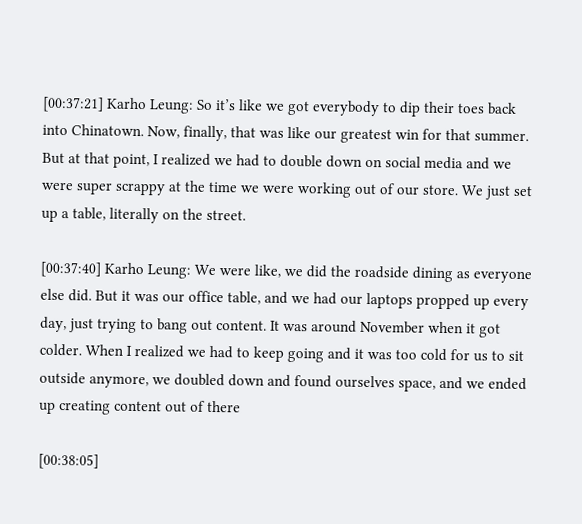[00:37:21] Karho Leung: So it’s like we got everybody to dip their toes back into Chinatown. Now, finally, that was like our greatest win for that summer. But at that point, I realized we had to double down on social media and we were super scrappy at the time we were working out of our store. We just set up a table, literally on the street.

[00:37:40] Karho Leung: We were like, we did the roadside dining as everyone else did. But it was our office table, and we had our laptops propped up every day, just trying to bang out content. It was around November when it got colder. When I realized we had to keep going and it was too cold for us to sit outside anymore, we doubled down and found ourselves space, and we ended up creating content out of there

[00:38:05]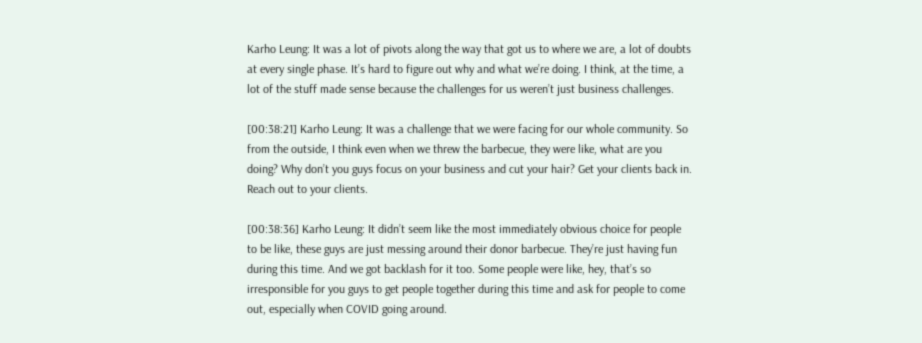Karho Leung: It was a lot of pivots along the way that got us to where we are, a lot of doubts at every single phase. It’s hard to figure out why and what we’re doing. I think, at the time, a lot of the stuff made sense because the challenges for us weren’t just business challenges.

[00:38:21] Karho Leung: It was a challenge that we were facing for our whole community. So from the outside, I think even when we threw the barbecue, they were like, what are you doing? Why don’t you guys focus on your business and cut your hair? Get your clients back in. Reach out to your clients.

[00:38:36] Karho Leung: It didn’t seem like the most immediately obvious choice for people to be like, these guys are just messing around their donor barbecue. They’re just having fun during this time. And we got backlash for it too. Some people were like, hey, that’s so irresponsible for you guys to get people together during this time and ask for people to come out, especially when COVID going around.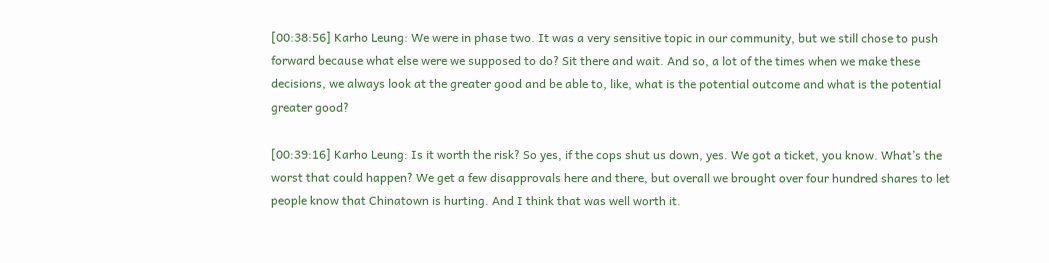[00:38:56] Karho Leung: We were in phase two. It was a very sensitive topic in our community, but we still chose to push forward because what else were we supposed to do? Sit there and wait. And so, a lot of the times when we make these decisions, we always look at the greater good and be able to, like, what is the potential outcome and what is the potential greater good?

[00:39:16] Karho Leung: Is it worth the risk? So yes, if the cops shut us down, yes. We got a ticket, you know. What’s the worst that could happen? We get a few disapprovals here and there, but overall we brought over four hundred shares to let people know that Chinatown is hurting. And I think that was well worth it.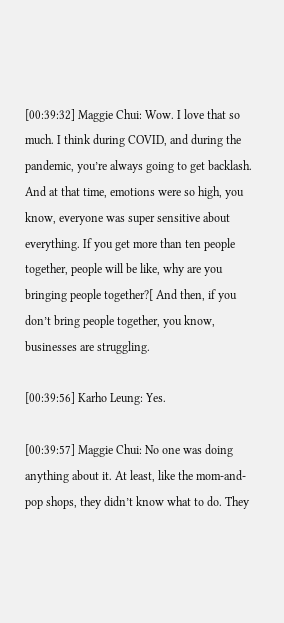[00:39:32] Maggie Chui: Wow. I love that so much. I think during COVID, and during the pandemic, you’re always going to get backlash. And at that time, emotions were so high, you know, everyone was super sensitive about everything. If you get more than ten people together, people will be like, why are you bringing people together?[ And then, if you don’t bring people together, you know, businesses are struggling.

[00:39:56] Karho Leung: Yes.

[00:39:57] Maggie Chui: No one was doing anything about it. At least, like the mom-and-pop shops, they didn’t know what to do. They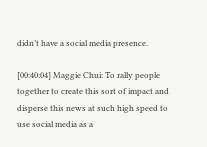didn’t have a social media presence.

[00:40:04] Maggie Chui: To rally people together to create this sort of impact and disperse this news at such high speed to use social media as a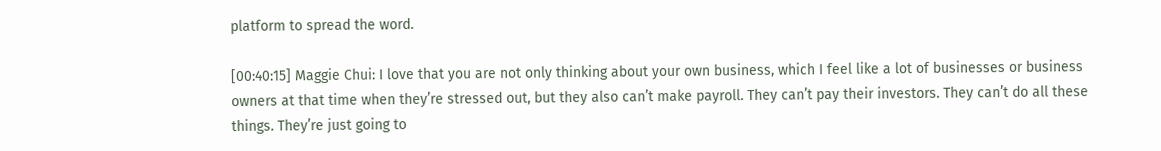platform to spread the word.

[00:40:15] Maggie Chui: I love that you are not only thinking about your own business, which I feel like a lot of businesses or business owners at that time when they’re stressed out, but they also can’t make payroll. They can’t pay their investors. They can’t do all these things. They’re just going to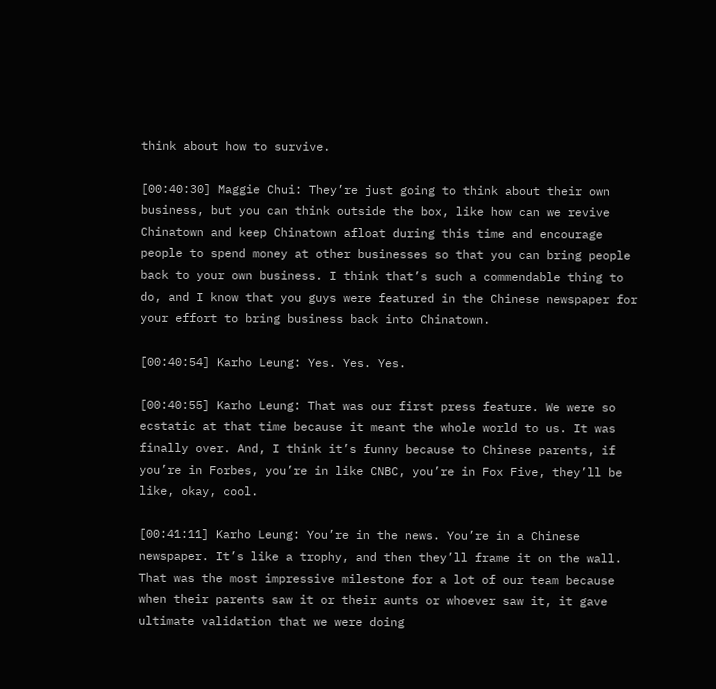think about how to survive.

[00:40:30] Maggie Chui: They’re just going to think about their own business, but you can think outside the box, like how can we revive Chinatown and keep Chinatown afloat during this time and encourage people to spend money at other businesses so that you can bring people back to your own business. I think that’s such a commendable thing to do, and I know that you guys were featured in the Chinese newspaper for your effort to bring business back into Chinatown.

[00:40:54] Karho Leung: Yes. Yes. Yes.

[00:40:55] Karho Leung: That was our first press feature. We were so ecstatic at that time because it meant the whole world to us. It was finally over. And, I think it’s funny because to Chinese parents, if you’re in Forbes, you’re in like CNBC, you’re in Fox Five, they’ll be like, okay, cool.

[00:41:11] Karho Leung: You’re in the news. You’re in a Chinese newspaper. It’s like a trophy, and then they’ll frame it on the wall. That was the most impressive milestone for a lot of our team because when their parents saw it or their aunts or whoever saw it, it gave ultimate validation that we were doing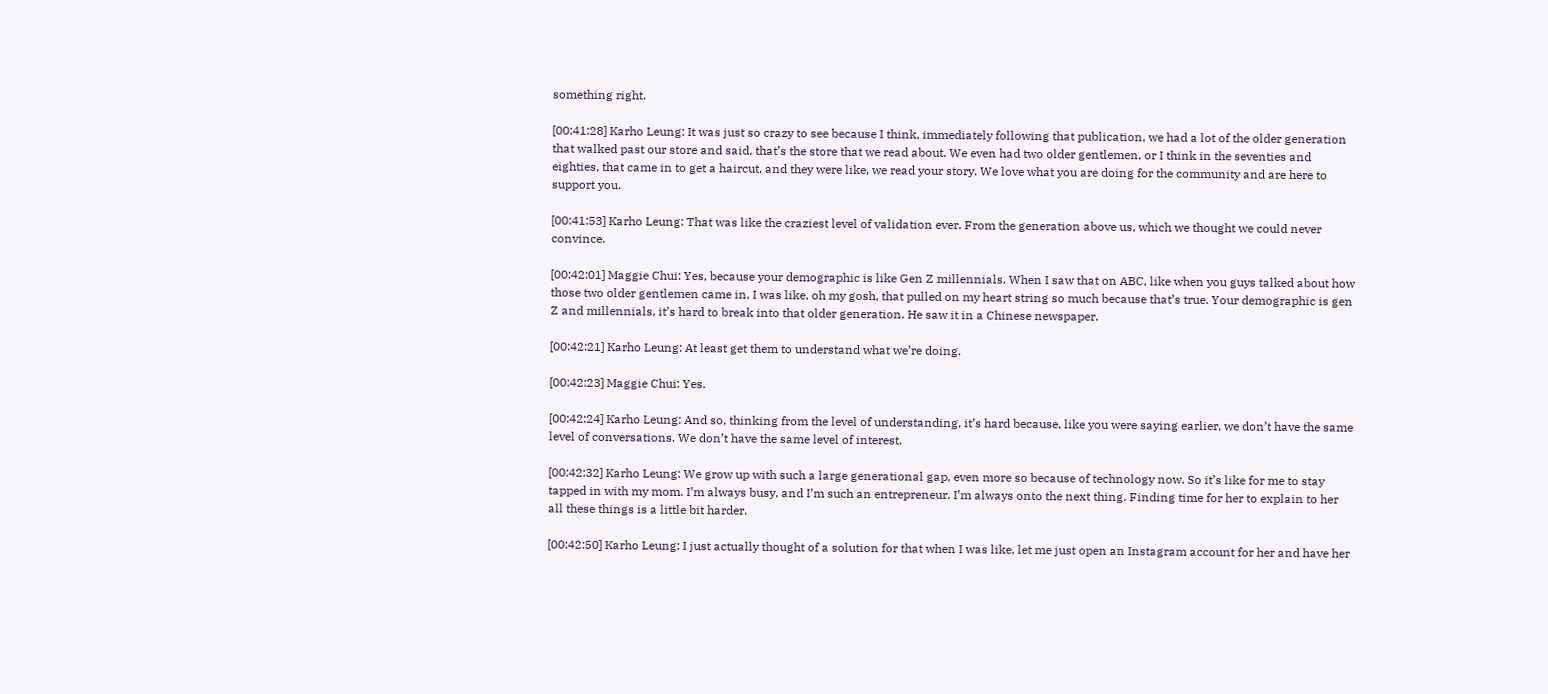something right.

[00:41:28] Karho Leung: It was just so crazy to see because I think, immediately following that publication, we had a lot of the older generation that walked past our store and said, that’s the store that we read about. We even had two older gentlemen, or I think in the seventies and eighties, that came in to get a haircut, and they were like, we read your story. We love what you are doing for the community and are here to support you.

[00:41:53] Karho Leung: That was like the craziest level of validation ever. From the generation above us, which we thought we could never convince.

[00:42:01] Maggie Chui: Yes, because your demographic is like Gen Z millennials. When I saw that on ABC, like when you guys talked about how those two older gentlemen came in, I was like, oh my gosh, that pulled on my heart string so much because that’s true. Your demographic is gen Z and millennials, it’s hard to break into that older generation. He saw it in a Chinese newspaper.

[00:42:21] Karho Leung: At least get them to understand what we’re doing.

[00:42:23] Maggie Chui: Yes.

[00:42:24] Karho Leung: And so, thinking from the level of understanding, it’s hard because, like you were saying earlier, we don’t have the same level of conversations. We don’t have the same level of interest.

[00:42:32] Karho Leung: We grow up with such a large generational gap, even more so because of technology now. So it’s like for me to stay tapped in with my mom. I’m always busy, and I’m such an entrepreneur. I’m always onto the next thing. Finding time for her to explain to her all these things is a little bit harder.

[00:42:50] Karho Leung: I just actually thought of a solution for that when I was like, let me just open an Instagram account for her and have her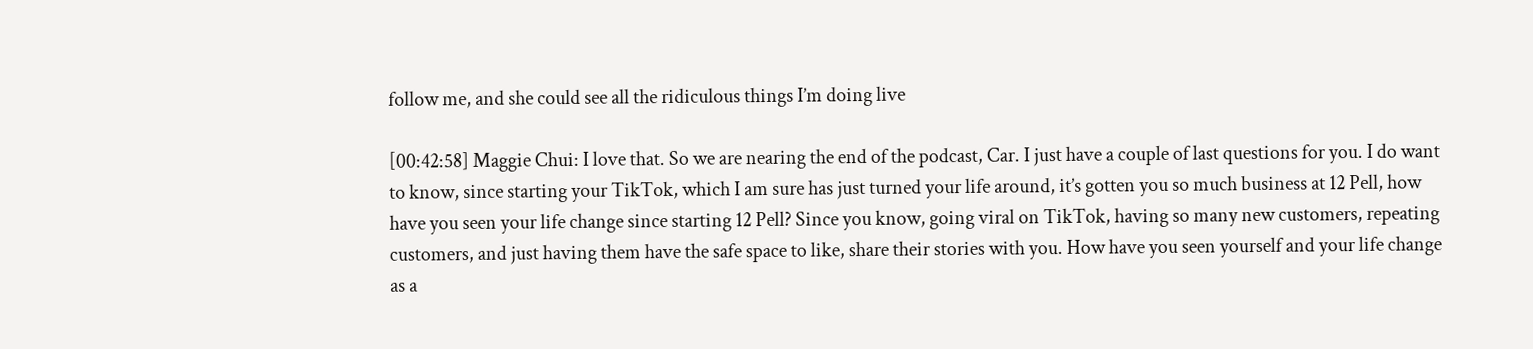follow me, and she could see all the ridiculous things I’m doing live

[00:42:58] Maggie Chui: I love that. So we are nearing the end of the podcast, Car. I just have a couple of last questions for you. I do want to know, since starting your TikTok, which I am sure has just turned your life around, it’s gotten you so much business at 12 Pell, how have you seen your life change since starting 12 Pell? Since you know, going viral on TikTok, having so many new customers, repeating customers, and just having them have the safe space to like, share their stories with you. How have you seen yourself and your life change as a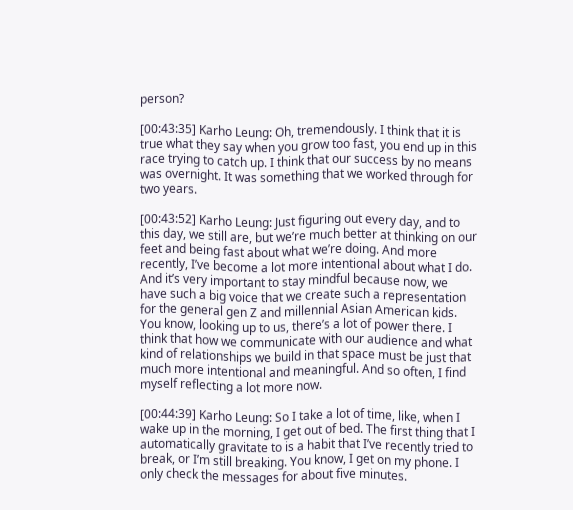person?

[00:43:35] Karho Leung: Oh, tremendously. I think that it is true what they say when you grow too fast, you end up in this race trying to catch up. I think that our success by no means was overnight. It was something that we worked through for two years.

[00:43:52] Karho Leung: Just figuring out every day, and to this day, we still are, but we’re much better at thinking on our feet and being fast about what we’re doing. And more recently, I’ve become a lot more intentional about what I do. And it’s very important to stay mindful because now, we have such a big voice that we create such a representation for the general gen Z and millennial Asian American kids. You know, looking up to us, there’s a lot of power there. I think that how we communicate with our audience and what kind of relationships we build in that space must be just that much more intentional and meaningful. And so often, I find myself reflecting a lot more now.

[00:44:39] Karho Leung: So I take a lot of time, like, when I wake up in the morning, I get out of bed. The first thing that I automatically gravitate to is a habit that I’ve recently tried to break, or I’m still breaking. You know, I get on my phone. I only check the messages for about five minutes.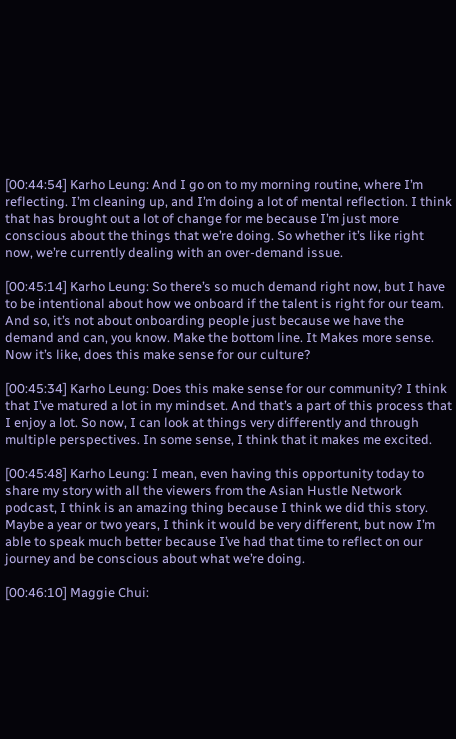[00:44:54] Karho Leung: And I go on to my morning routine, where I’m reflecting. I’m cleaning up, and I’m doing a lot of mental reflection. I think that has brought out a lot of change for me because I’m just more conscious about the things that we’re doing. So whether it’s like right now, we’re currently dealing with an over-demand issue.

[00:45:14] Karho Leung: So there’s so much demand right now, but I have to be intentional about how we onboard if the talent is right for our team. And so, it’s not about onboarding people just because we have the demand and can, you know. Make the bottom line. It Makes more sense. Now it’s like, does this make sense for our culture?

[00:45:34] Karho Leung: Does this make sense for our community? I think that I’ve matured a lot in my mindset. And that’s a part of this process that I enjoy a lot. So now, I can look at things very differently and through multiple perspectives. In some sense, I think that it makes me excited.

[00:45:48] Karho Leung: I mean, even having this opportunity today to share my story with all the viewers from the Asian Hustle Network podcast, I think is an amazing thing because I think we did this story. Maybe a year or two years, I think it would be very different, but now I’m able to speak much better because I’ve had that time to reflect on our journey and be conscious about what we’re doing.

[00:46:10] Maggie Chui: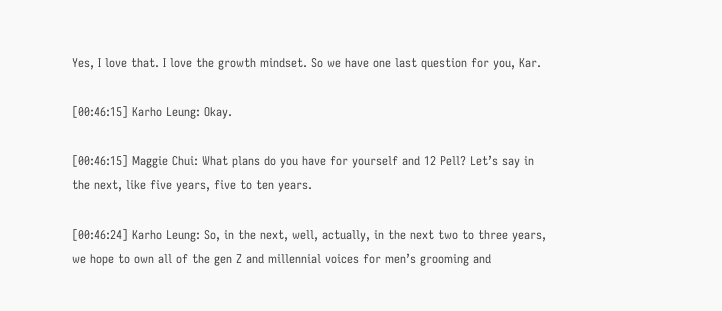Yes, I love that. I love the growth mindset. So we have one last question for you, Kar.

[00:46:15] Karho Leung: Okay.

[00:46:15] Maggie Chui: What plans do you have for yourself and 12 Pell? Let’s say in the next, like five years, five to ten years.

[00:46:24] Karho Leung: So, in the next, well, actually, in the next two to three years, we hope to own all of the gen Z and millennial voices for men’s grooming and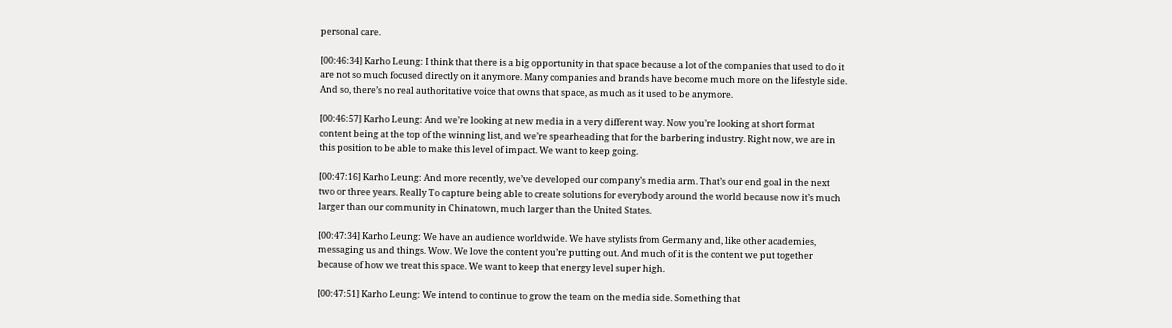personal care.

[00:46:34] Karho Leung: I think that there is a big opportunity in that space because a lot of the companies that used to do it are not so much focused directly on it anymore. Many companies and brands have become much more on the lifestyle side. And so, there’s no real authoritative voice that owns that space, as much as it used to be anymore.

[00:46:57] Karho Leung: And we’re looking at new media in a very different way. Now you’re looking at short format content being at the top of the winning list, and we’re spearheading that for the barbering industry. Right now, we are in this position to be able to make this level of impact. We want to keep going.

[00:47:16] Karho Leung: And more recently, we’ve developed our company’s media arm. That’s our end goal in the next two or three years. Really To capture being able to create solutions for everybody around the world because now it’s much larger than our community in Chinatown, much larger than the United States.

[00:47:34] Karho Leung: We have an audience worldwide. We have stylists from Germany and, like other academies, messaging us and things. Wow. We love the content you’re putting out. And much of it is the content we put together because of how we treat this space. We want to keep that energy level super high.

[00:47:51] Karho Leung: We intend to continue to grow the team on the media side. Something that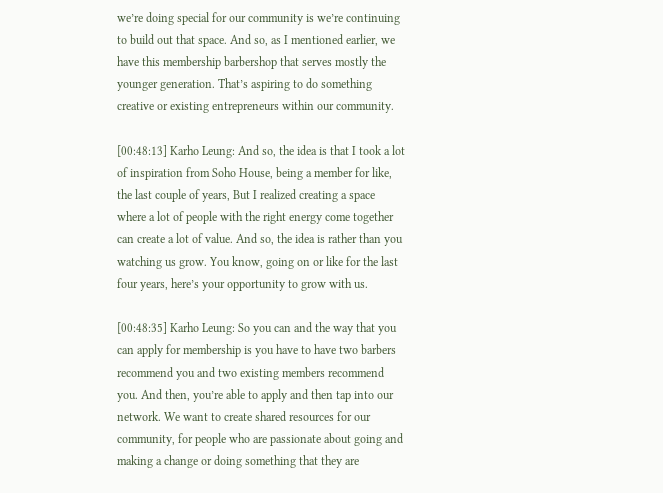we’re doing special for our community is we’re continuing to build out that space. And so, as I mentioned earlier, we have this membership barbershop that serves mostly the younger generation. That’s aspiring to do something creative or existing entrepreneurs within our community.

[00:48:13] Karho Leung: And so, the idea is that I took a lot of inspiration from Soho House, being a member for like, the last couple of years, But I realized creating a space where a lot of people with the right energy come together can create a lot of value. And so, the idea is rather than you watching us grow. You know, going on or like for the last four years, here’s your opportunity to grow with us.

[00:48:35] Karho Leung: So you can and the way that you can apply for membership is you have to have two barbers recommend you and two existing members recommend you. And then, you’re able to apply and then tap into our network. We want to create shared resources for our community, for people who are passionate about going and making a change or doing something that they are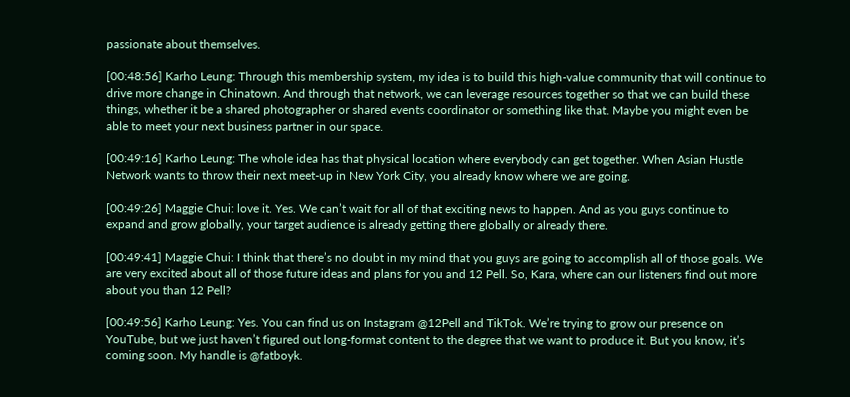passionate about themselves.

[00:48:56] Karho Leung: Through this membership system, my idea is to build this high-value community that will continue to drive more change in Chinatown. And through that network, we can leverage resources together so that we can build these things, whether it be a shared photographer or shared events coordinator or something like that. Maybe you might even be able to meet your next business partner in our space.

[00:49:16] Karho Leung: The whole idea has that physical location where everybody can get together. When Asian Hustle Network wants to throw their next meet-up in New York City, you already know where we are going.

[00:49:26] Maggie Chui: love it. Yes. We can’t wait for all of that exciting news to happen. And as you guys continue to expand and grow globally, your target audience is already getting there globally or already there.

[00:49:41] Maggie Chui: I think that there’s no doubt in my mind that you guys are going to accomplish all of those goals. We are very excited about all of those future ideas and plans for you and 12 Pell. So, Kara, where can our listeners find out more about you than 12 Pell?

[00:49:56] Karho Leung: Yes. You can find us on Instagram @12Pell and TikTok. We’re trying to grow our presence on YouTube, but we just haven’t figured out long-format content to the degree that we want to produce it. But you know, it’s coming soon. My handle is @fatboyk.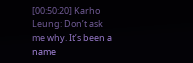[00:50:20] Karho Leung: Don’t ask me why. It’s been a name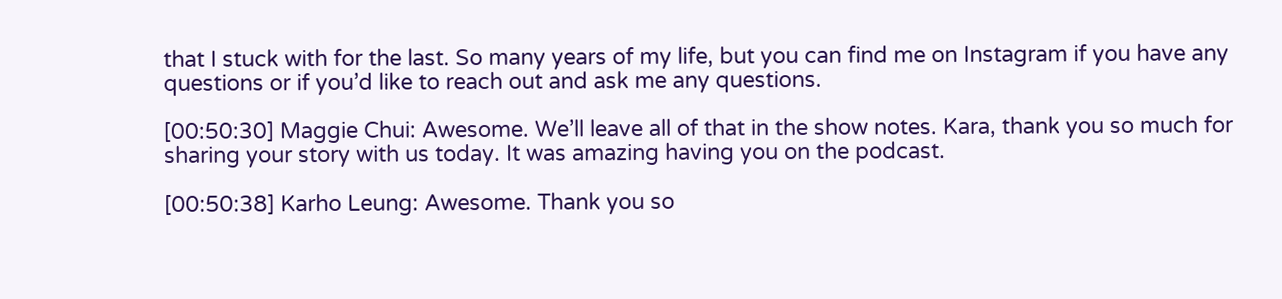that I stuck with for the last. So many years of my life, but you can find me on Instagram if you have any questions or if you’d like to reach out and ask me any questions.

[00:50:30] Maggie Chui: Awesome. We’ll leave all of that in the show notes. Kara, thank you so much for sharing your story with us today. It was amazing having you on the podcast.

[00:50:38] Karho Leung: Awesome. Thank you so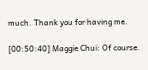much. Thank you for having me.

[00:50:40] Maggie Chui: Of course.